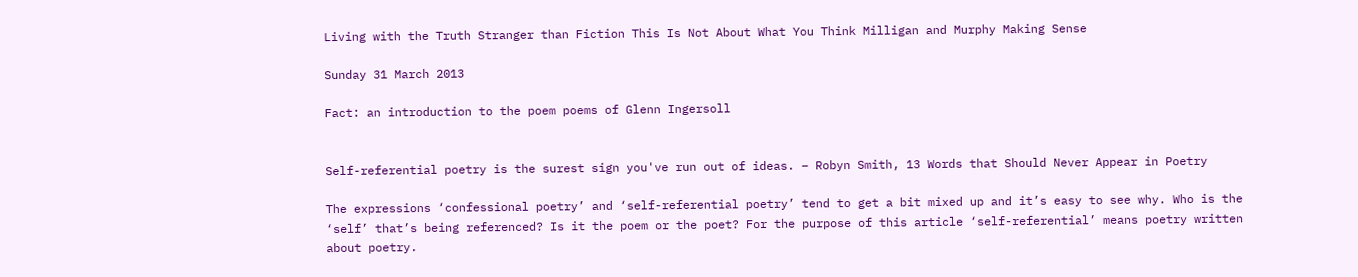Living with the Truth Stranger than Fiction This Is Not About What You Think Milligan and Murphy Making Sense

Sunday 31 March 2013

Fact: an introduction to the poem poems of Glenn Ingersoll


Self-referential poetry is the surest sign you've run out of ideas. – Robyn Smith, 13 Words that Should Never Appear in Poetry

The expressions ‘confessional poetry’ and ‘self-referential poetry’ tend to get a bit mixed up and it’s easy to see why. Who is the ‘self’ that’s being referenced? Is it the poem or the poet? For the purpose of this article ‘self-referential’ means poetry written about poetry.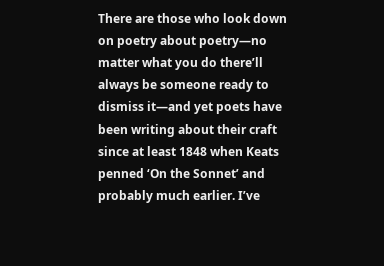There are those who look down on poetry about poetry—no matter what you do there’ll always be someone ready to dismiss it—and yet poets have been writing about their craft since at least 1848 when Keats penned ‘On the Sonnet’ and probably much earlier. I’ve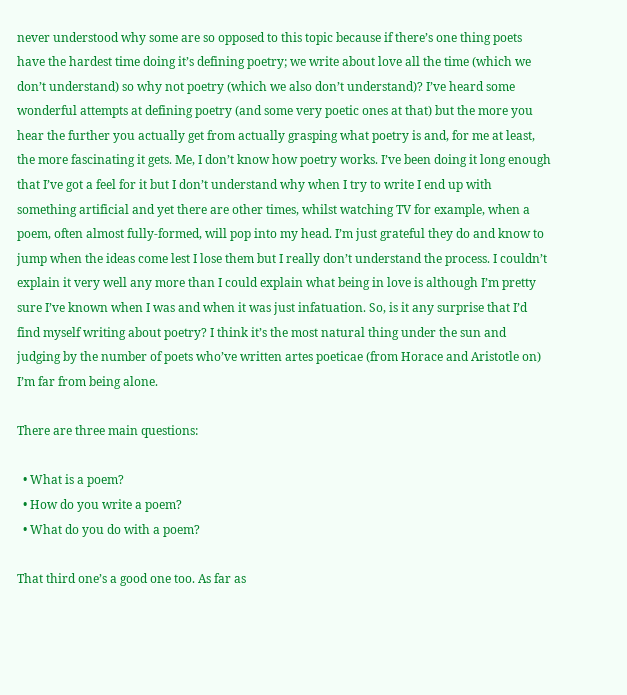never understood why some are so opposed to this topic because if there’s one thing poets have the hardest time doing it’s defining poetry; we write about love all the time (which we don’t understand) so why not poetry (which we also don’t understand)? I’ve heard some wonderful attempts at defining poetry (and some very poetic ones at that) but the more you hear the further you actually get from actually grasping what poetry is and, for me at least, the more fascinating it gets. Me, I don’t know how poetry works. I’ve been doing it long enough that I’ve got a feel for it but I don’t understand why when I try to write I end up with something artificial and yet there are other times, whilst watching TV for example, when a poem, often almost fully-formed, will pop into my head. I’m just grateful they do and know to jump when the ideas come lest I lose them but I really don’t understand the process. I couldn’t explain it very well any more than I could explain what being in love is although I’m pretty sure I’ve known when I was and when it was just infatuation. So, is it any surprise that I’d find myself writing about poetry? I think it’s the most natural thing under the sun and judging by the number of poets who’ve written artes poeticae (from Horace and Aristotle on) I’m far from being alone.

There are three main questions:

  • What is a poem?
  • How do you write a poem?
  • What do you do with a poem?

That third one’s a good one too. As far as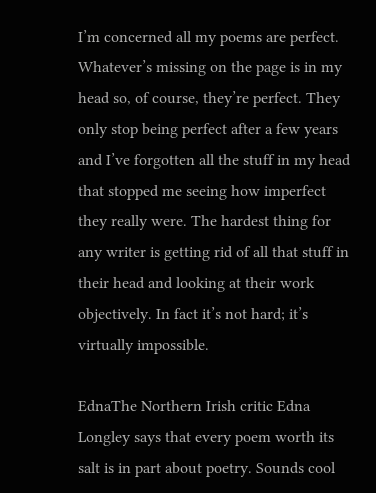I’m concerned all my poems are perfect. Whatever’s missing on the page is in my head so, of course, they’re perfect. They only stop being perfect after a few years and I’ve forgotten all the stuff in my head that stopped me seeing how imperfect they really were. The hardest thing for any writer is getting rid of all that stuff in their head and looking at their work objectively. In fact it’s not hard; it’s virtually impossible.

EdnaThe Northern Irish critic Edna Longley says that every poem worth its salt is in part about poetry. Sounds cool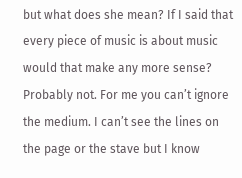but what does she mean? If I said that every piece of music is about music would that make any more sense? Probably not. For me you can’t ignore the medium. I can’t see the lines on the page or the stave but I know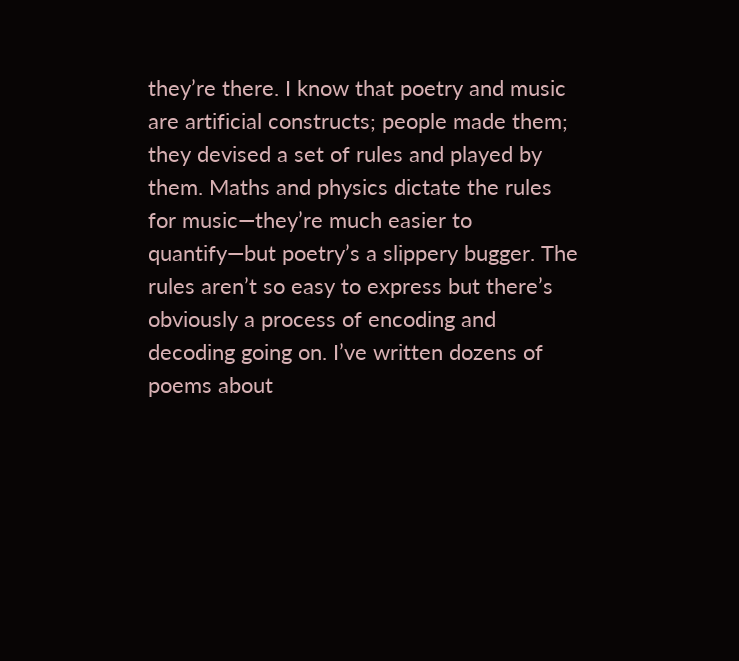they’re there. I know that poetry and music are artificial constructs; people made them; they devised a set of rules and played by them. Maths and physics dictate the rules for music—they’re much easier to quantify—but poetry’s a slippery bugger. The rules aren’t so easy to express but there’s obviously a process of encoding and decoding going on. I’ve written dozens of poems about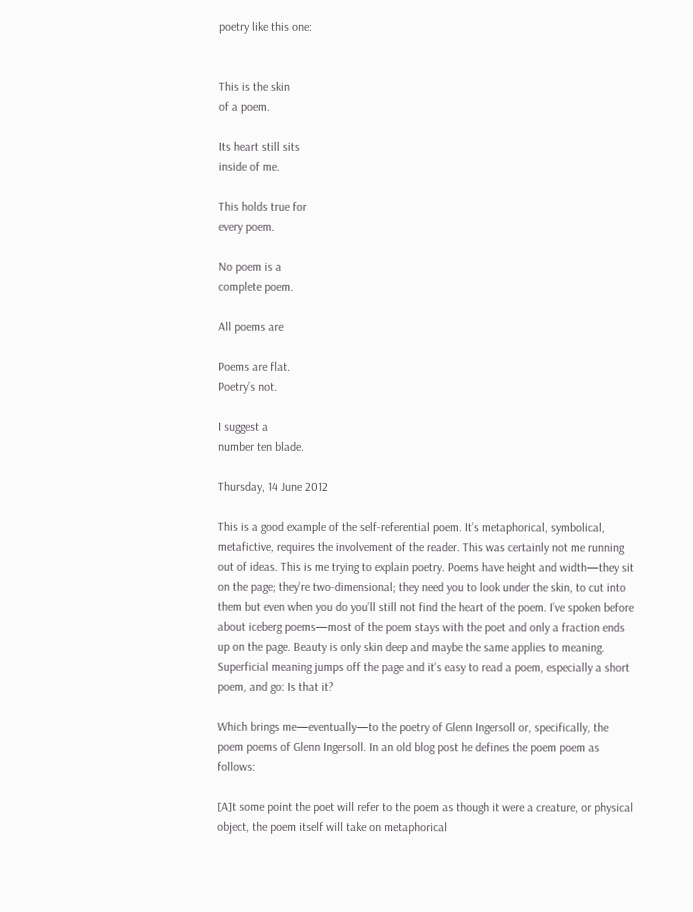poetry like this one:


This is the skin
of a poem.

Its heart still sits
inside of me.

This holds true for
every poem.

No poem is a
complete poem.

All poems are

Poems are flat.
Poetry’s not.

I suggest a
number ten blade.

Thursday, 14 June 2012

This is a good example of the self-referential poem. It’s metaphorical, symbolical, metafictive, requires the involvement of the reader. This was certainly not me running out of ideas. This is me trying to explain poetry. Poems have height and width—they sit on the page; they’re two-dimensional; they need you to look under the skin, to cut into them but even when you do you’ll still not find the heart of the poem. I’ve spoken before about iceberg poems—most of the poem stays with the poet and only a fraction ends up on the page. Beauty is only skin deep and maybe the same applies to meaning. Superficial meaning jumps off the page and it’s easy to read a poem, especially a short poem, and go: Is that it?

Which brings me—eventually—to the poetry of Glenn Ingersoll or, specifically, the poem poems of Glenn Ingersoll. In an old blog post he defines the poem poem as follows:

[A]t some point the poet will refer to the poem as though it were a creature, or physical object, the poem itself will take on metaphorical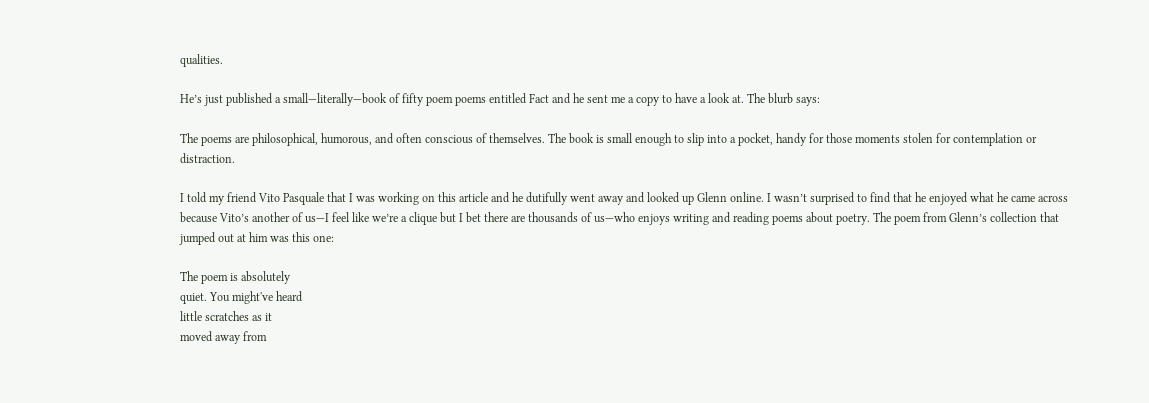qualities.

He’s just published a small—literally—book of fifty poem poems entitled Fact and he sent me a copy to have a look at. The blurb says:

The poems are philosophical, humorous, and often conscious of themselves. The book is small enough to slip into a pocket, handy for those moments stolen for contemplation or distraction.

I told my friend Vito Pasquale that I was working on this article and he dutifully went away and looked up Glenn online. I wasn’t surprised to find that he enjoyed what he came across because Vito’s another of us—I feel like we’re a clique but I bet there are thousands of us—who enjoys writing and reading poems about poetry. The poem from Glenn’s collection that jumped out at him was this one:

The poem is absolutely
quiet. You might've heard
little scratches as it
moved away from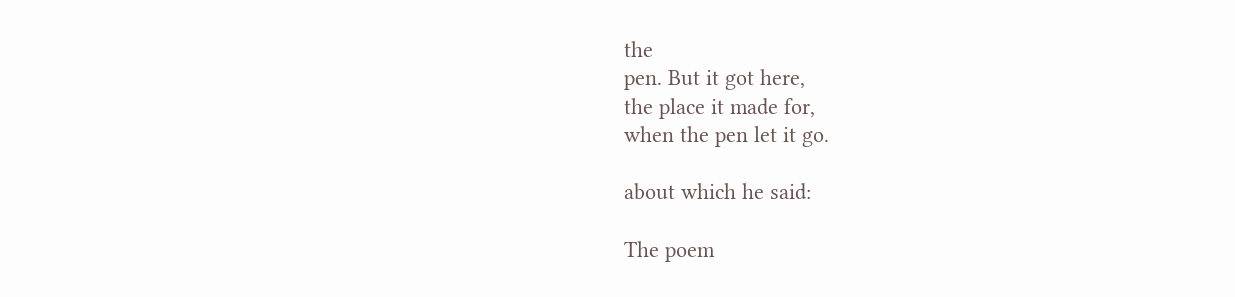the
pen. But it got here,
the place it made for,
when the pen let it go.

about which he said:

The poem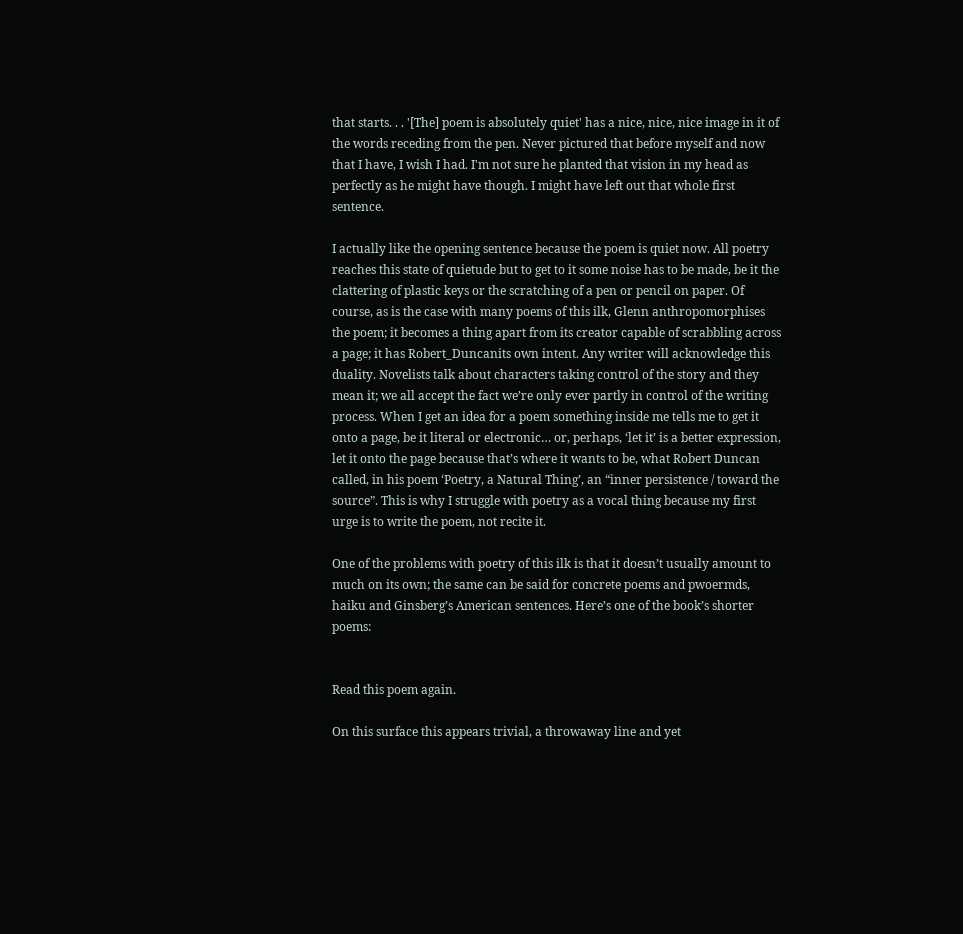that starts. . . '[The] poem is absolutely quiet' has a nice, nice, nice image in it of the words receding from the pen. Never pictured that before myself and now that I have, I wish I had. I'm not sure he planted that vision in my head as perfectly as he might have though. I might have left out that whole first sentence.

I actually like the opening sentence because the poem is quiet now. All poetry reaches this state of quietude but to get to it some noise has to be made, be it the clattering of plastic keys or the scratching of a pen or pencil on paper. Of course, as is the case with many poems of this ilk, Glenn anthropomorphises the poem; it becomes a thing apart from its creator capable of scrabbling across a page; it has Robert_Duncanits own intent. Any writer will acknowledge this duality. Novelists talk about characters taking control of the story and they mean it; we all accept the fact we’re only ever partly in control of the writing process. When I get an idea for a poem something inside me tells me to get it onto a page, be it literal or electronic… or, perhaps, ‘let it’ is a better expression, let it onto the page because that’s where it wants to be, what Robert Duncan called, in his poem ‘Poetry, a Natural Thing’, an “inner persistence / toward the source”. This is why I struggle with poetry as a vocal thing because my first urge is to write the poem, not recite it.

One of the problems with poetry of this ilk is that it doesn’t usually amount to much on its own; the same can be said for concrete poems and pwoermds, haiku and Ginsberg’s American sentences. Here’s one of the book’s shorter poems:


Read this poem again.

On this surface this appears trivial, a throwaway line and yet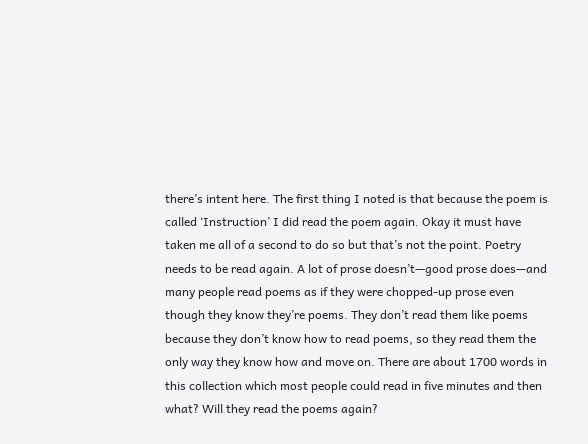there’s intent here. The first thing I noted is that because the poem is called ‘Instruction’ I did read the poem again. Okay it must have taken me all of a second to do so but that’s not the point. Poetry needs to be read again. A lot of prose doesn’t—good prose does—and many people read poems as if they were chopped-up prose even though they know they’re poems. They don’t read them like poems because they don’t know how to read poems, so they read them the only way they know how and move on. There are about 1700 words in this collection which most people could read in five minutes and then what? Will they read the poems again?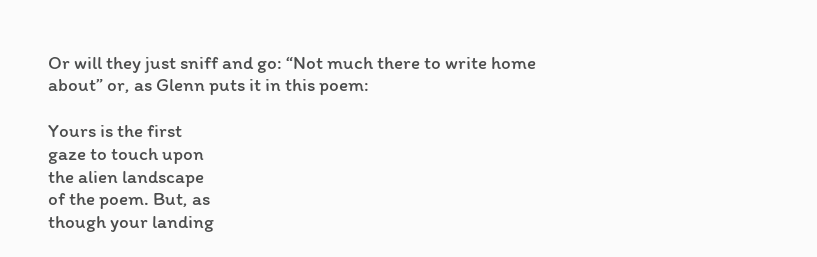Or will they just sniff and go: “Not much there to write home about” or, as Glenn puts it in this poem:

Yours is the first
gaze to touch upon
the alien landscape
of the poem. But, as
though your landing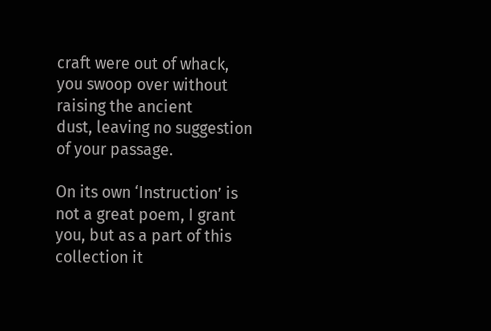craft were out of whack,
you swoop over without
raising the ancient
dust, leaving no suggestion
of your passage.

On its own ‘Instruction’ is not a great poem, I grant you, but as a part of this collection it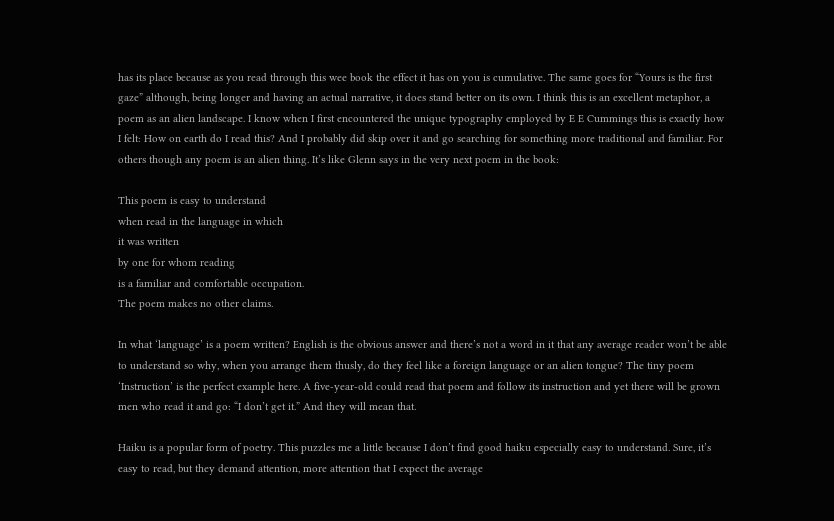has its place because as you read through this wee book the effect it has on you is cumulative. The same goes for “Yours is the first gaze” although, being longer and having an actual narrative, it does stand better on its own. I think this is an excellent metaphor, a poem as an alien landscape. I know when I first encountered the unique typography employed by E E Cummings this is exactly how I felt: How on earth do I read this? And I probably did skip over it and go searching for something more traditional and familiar. For others though any poem is an alien thing. It’s like Glenn says in the very next poem in the book:

This poem is easy to understand
when read in the language in which
it was written
by one for whom reading
is a familiar and comfortable occupation.
The poem makes no other claims.

In what ‘language’ is a poem written? English is the obvious answer and there’s not a word in it that any average reader won’t be able to understand so why, when you arrange them thusly, do they feel like a foreign language or an alien tongue? The tiny poem ‘Instruction’ is the perfect example here. A five-year-old could read that poem and follow its instruction and yet there will be grown men who read it and go: “I don’t get it.” And they will mean that.

Haiku is a popular form of poetry. This puzzles me a little because I don’t find good haiku especially easy to understand. Sure, it’s easy to read, but they demand attention, more attention that I expect the average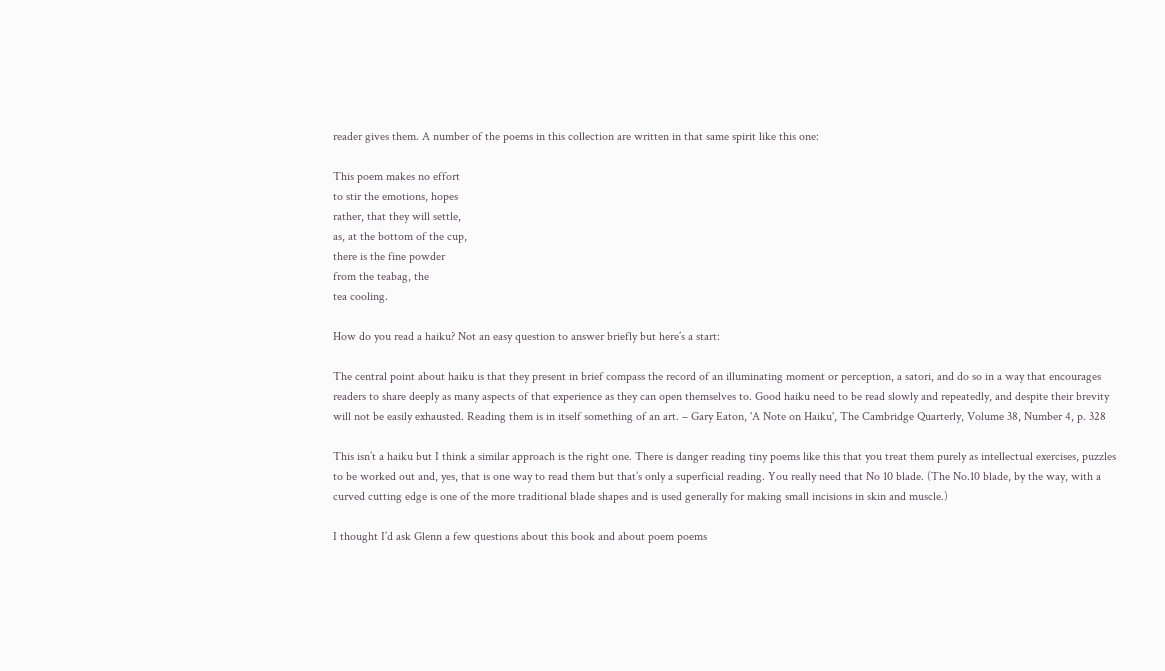reader gives them. A number of the poems in this collection are written in that same spirit like this one:

This poem makes no effort
to stir the emotions, hopes
rather, that they will settle,
as, at the bottom of the cup,
there is the fine powder
from the teabag, the
tea cooling.

How do you read a haiku? Not an easy question to answer briefly but here’s a start:

The central point about haiku is that they present in brief compass the record of an illuminating moment or perception, a satori, and do so in a way that encourages readers to share deeply as many aspects of that experience as they can open themselves to. Good haiku need to be read slowly and repeatedly, and despite their brevity will not be easily exhausted. Reading them is in itself something of an art. – Gary Eaton, 'A Note on Haiku', The Cambridge Quarterly, Volume 38, Number 4, p. 328

This isn’t a haiku but I think a similar approach is the right one. There is danger reading tiny poems like this that you treat them purely as intellectual exercises, puzzles to be worked out and, yes, that is one way to read them but that’s only a superficial reading. You really need that No 10 blade. (The No.10 blade, by the way, with a curved cutting edge is one of the more traditional blade shapes and is used generally for making small incisions in skin and muscle.)

I thought I’d ask Glenn a few questions about this book and about poem poems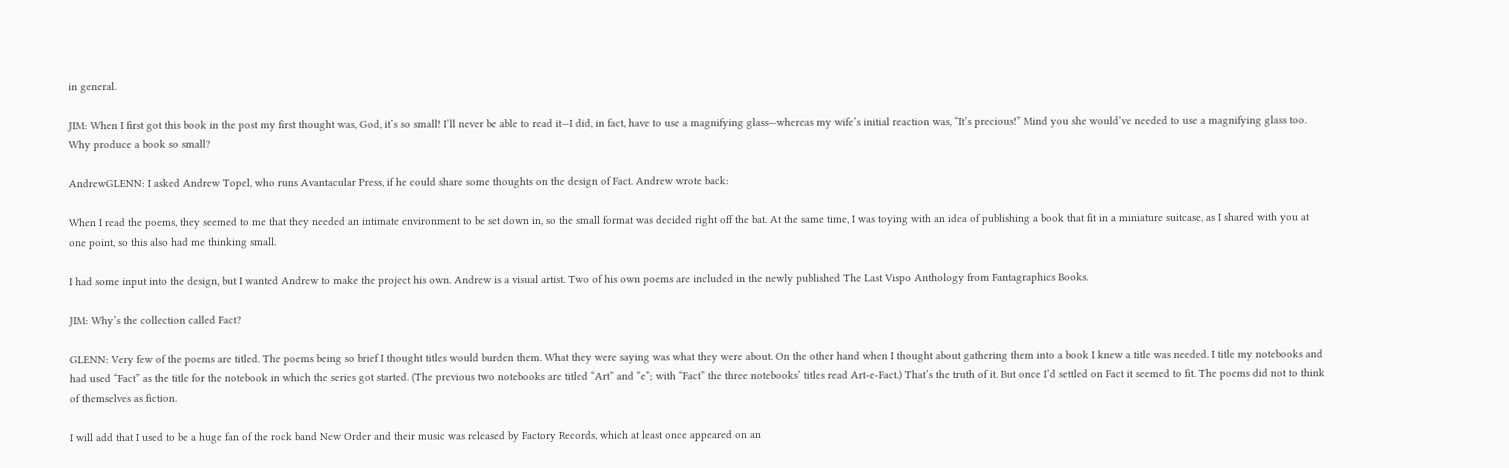in general.

JIM: When I first got this book in the post my first thought was, God, it’s so small! I’ll never be able to read it—I did, in fact, have to use a magnifying glass—whereas my wife’s initial reaction was, “It’s precious!” Mind you she would’ve needed to use a magnifying glass too. Why produce a book so small?

AndrewGLENN: I asked Andrew Topel, who runs Avantacular Press, if he could share some thoughts on the design of Fact. Andrew wrote back:

When I read the poems, they seemed to me that they needed an intimate environment to be set down in, so the small format was decided right off the bat. At the same time, I was toying with an idea of publishing a book that fit in a miniature suitcase, as I shared with you at one point, so this also had me thinking small.

I had some input into the design, but I wanted Andrew to make the project his own. Andrew is a visual artist. Two of his own poems are included in the newly published The Last Vispo Anthology from Fantagraphics Books.

JIM: Why’s the collection called Fact?

GLENN: Very few of the poems are titled. The poems being so brief I thought titles would burden them. What they were saying was what they were about. On the other hand when I thought about gathering them into a book I knew a title was needed. I title my notebooks and had used “Fact” as the title for the notebook in which the series got started. (The previous two notebooks are titled “Art” and “e”; with “Fact” the three notebooks’ titles read Art-e-Fact.) That’s the truth of it. But once I’d settled on Fact it seemed to fit. The poems did not to think of themselves as fiction.

I will add that I used to be a huge fan of the rock band New Order and their music was released by Factory Records, which at least once appeared on an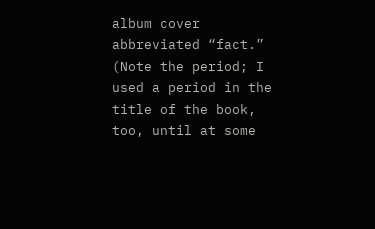album cover abbreviated “fact.” (Note the period; I used a period in the title of the book, too, until at some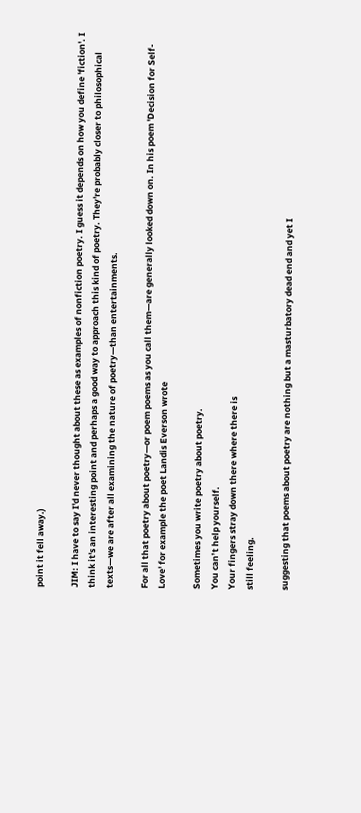point it fell away.)

JIM: I have to say I'd never thought about these as examples of nonfiction poetry. I guess it depends on how you define 'fiction'. I think it's an interesting point and perhaps a good way to approach this kind of poetry. They're probably closer to philosophical texts—we are after all examining the nature of poetry—than entertainments.

For all that poetry about poetry—or poem poems as you call them—are generally looked down on. In his poem 'Decision for Self-Love' for example the poet Landis Everson wrote

Sometimes you write poetry about poetry.
You can’t help yourself.
Your fingers stray down there where there is
still feeling.

suggesting that poems about poetry are nothing but a masturbatory dead end and yet I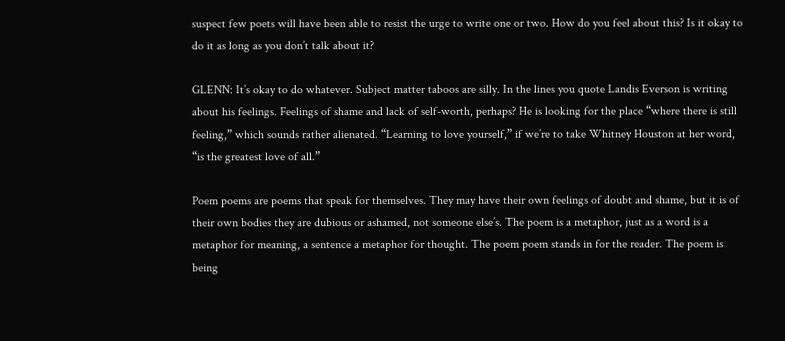suspect few poets will have been able to resist the urge to write one or two. How do you feel about this? Is it okay to do it as long as you don’t talk about it?

GLENN: It’s okay to do whatever. Subject matter taboos are silly. In the lines you quote Landis Everson is writing about his feelings. Feelings of shame and lack of self-worth, perhaps? He is looking for the place “where there is still feeling,” which sounds rather alienated. “Learning to love yourself,” if we’re to take Whitney Houston at her word, “is the greatest love of all.”

Poem poems are poems that speak for themselves. They may have their own feelings of doubt and shame, but it is of their own bodies they are dubious or ashamed, not someone else’s. The poem is a metaphor, just as a word is a metaphor for meaning, a sentence a metaphor for thought. The poem poem stands in for the reader. The poem is being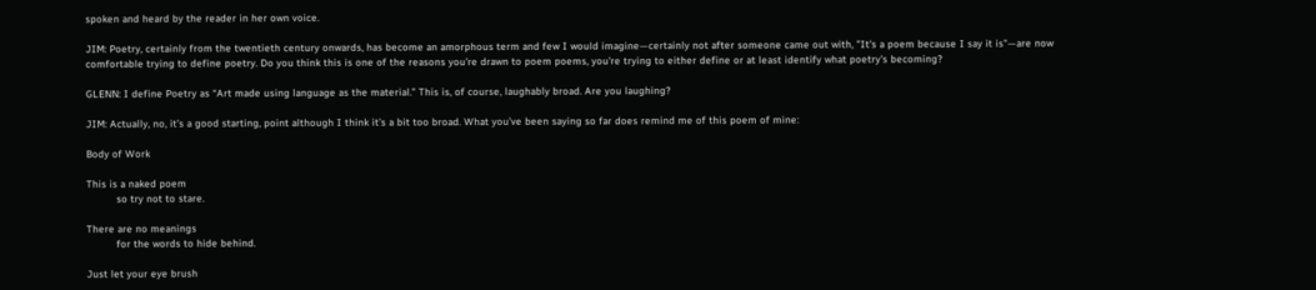spoken and heard by the reader in her own voice.

JIM: Poetry, certainly from the twentieth century onwards, has become an amorphous term and few I would imagine—certainly not after someone came out with, "It's a poem because I say it is"—are now comfortable trying to define poetry. Do you think this is one of the reasons you're drawn to poem poems, you're trying to either define or at least identify what poetry's becoming?

GLENN: I define Poetry as “Art made using language as the material.” This is, of course, laughably broad. Are you laughing?

JIM: Actually, no, it’s a good starting, point although I think it’s a bit too broad. What you’ve been saying so far does remind me of this poem of mine:

Body of Work

This is a naked poem
          so try not to stare.

There are no meanings
          for the words to hide behind.

Just let your eye brush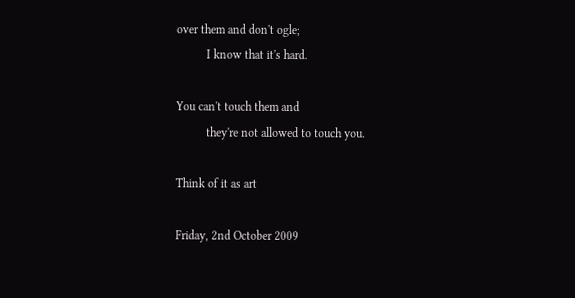over them and don't ogle;
          I know that it's hard.

You can't touch them and
          they're not allowed to touch you.

Think of it as art

Friday, 2nd October 2009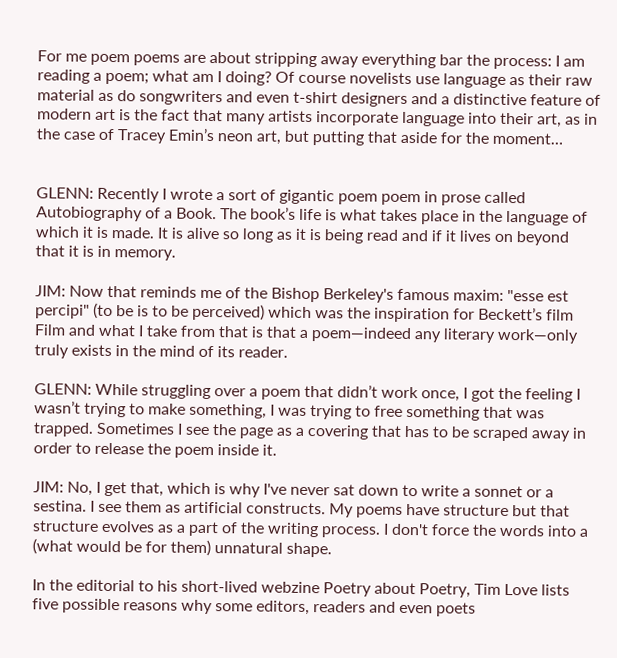For me poem poems are about stripping away everything bar the process: I am reading a poem; what am I doing? Of course novelists use language as their raw material as do songwriters and even t-shirt designers and a distinctive feature of modern art is the fact that many artists incorporate language into their art, as in the case of Tracey Emin’s neon art, but putting that aside for the moment…


GLENN: Recently I wrote a sort of gigantic poem poem in prose called Autobiography of a Book. The book’s life is what takes place in the language of which it is made. It is alive so long as it is being read and if it lives on beyond that it is in memory.

JIM: Now that reminds me of the Bishop Berkeley's famous maxim: "esse est percipi" (to be is to be perceived) which was the inspiration for Beckett’s film Film and what I take from that is that a poem—indeed any literary work—only truly exists in the mind of its reader.

GLENN: While struggling over a poem that didn’t work once, I got the feeling I wasn’t trying to make something, I was trying to free something that was trapped. Sometimes I see the page as a covering that has to be scraped away in order to release the poem inside it.

JIM: No, I get that, which is why I've never sat down to write a sonnet or a sestina. I see them as artificial constructs. My poems have structure but that structure evolves as a part of the writing process. I don't force the words into a (what would be for them) unnatural shape.

In the editorial to his short-lived webzine Poetry about Poetry, Tim Love lists five possible reasons why some editors, readers and even poets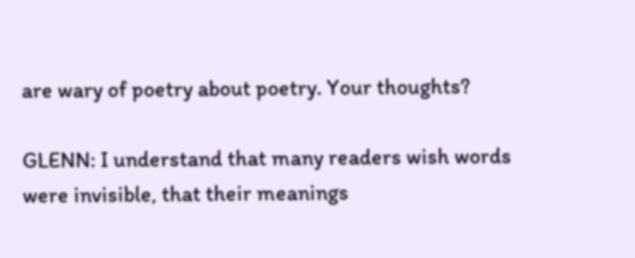are wary of poetry about poetry. Your thoughts?

GLENN: I understand that many readers wish words were invisible, that their meanings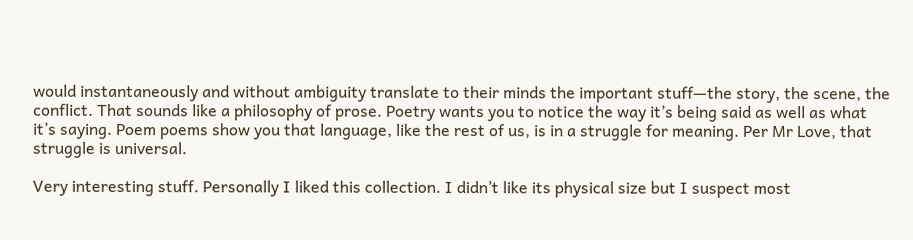would instantaneously and without ambiguity translate to their minds the important stuff—the story, the scene, the conflict. That sounds like a philosophy of prose. Poetry wants you to notice the way it’s being said as well as what it’s saying. Poem poems show you that language, like the rest of us, is in a struggle for meaning. Per Mr Love, that struggle is universal.

Very interesting stuff. Personally I liked this collection. I didn’t like its physical size but I suspect most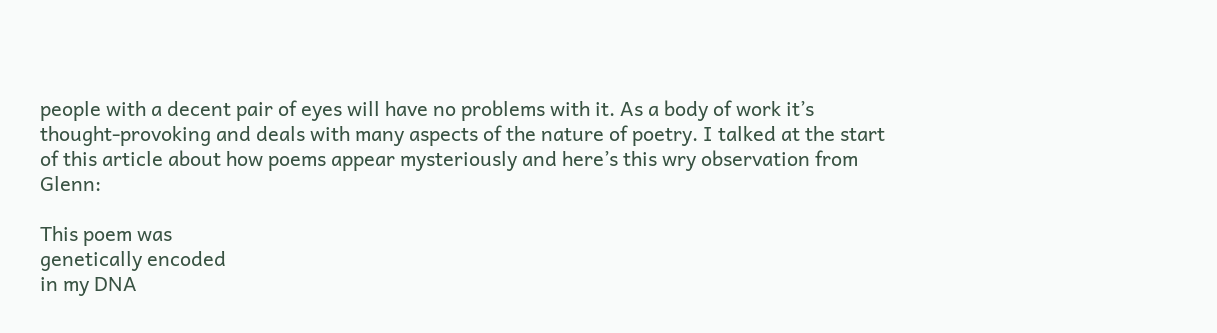people with a decent pair of eyes will have no problems with it. As a body of work it’s thought-provoking and deals with many aspects of the nature of poetry. I talked at the start of this article about how poems appear mysteriously and here’s this wry observation from Glenn:

This poem was
genetically encoded
in my DNA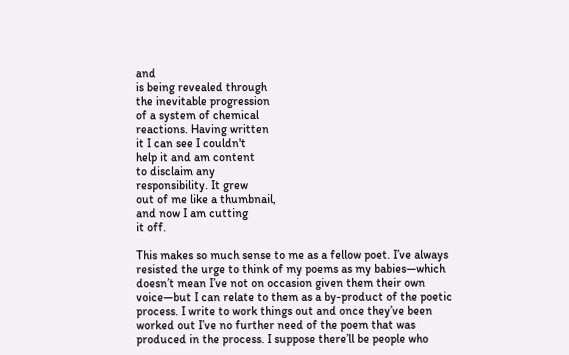and
is being revealed through
the inevitable progression
of a system of chemical
reactions. Having written
it I can see I couldn't
help it and am content
to disclaim any
responsibility. It grew
out of me like a thumbnail,
and now I am cutting
it off.

This makes so much sense to me as a fellow poet. I’ve always resisted the urge to think of my poems as my babies—which doesn’t mean I’ve not on occasion given them their own voice—but I can relate to them as a by-product of the poetic process. I write to work things out and once they’ve been worked out I’ve no further need of the poem that was produced in the process. I suppose there’ll be people who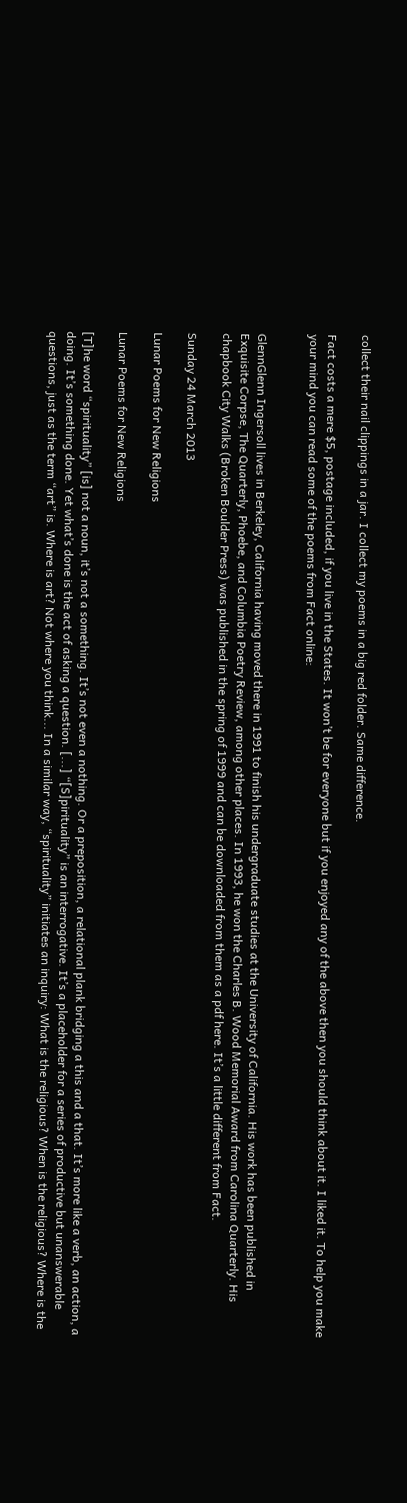collect their nail clippings in a jar. I collect my poems in a big red folder. Same difference.

Fact costs a mere $5, postage included, if you live in the States. It won’t be for everyone but if you enjoyed any of the above then you should think about it. I liked it. To help you make your mind you can read some of the poems from Fact online:


GlennGlenn Ingersoll lives in Berkeley, California having moved there in 1991 to finish his undergraduate studies at the University of California. His work has been published in Exquisite Corpse, The Quarterly, Phoebe, and Columbia Poetry Review, among other places. In 1993, he won the Charles B. Wood Memorial Award from Carolina Quarterly. His chapbook City Walks (Broken Boulder Press) was published in the spring of 1999 and can be downloaded from them as a pdf here. It’s a little different from Fact.

Sunday 24 March 2013

Lunar Poems for New Religions

Lunar Poems for New Religions

[T]he word “spirituality” [is] not a noun, it’s not a something. It’s not even a nothing. Or a preposition, a relational plank bridging a this and a that. It’s more like a verb, an action, a doing. It’s something done. Yet what’s done is the act of asking a question. [...] “[S]pirituality” is an interrogative. It’s a placeholder for a series of productive but unanswerable questions, just as the term “art” is. Where is art? Not where you think... In a similar way, “spirituality” initiates an inquiry: What is the religious? When is the religious? Where is the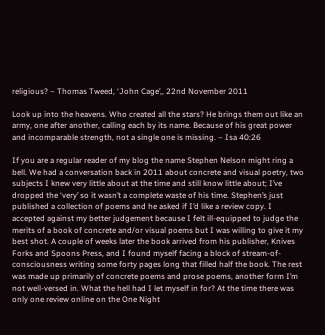religious? – Thomas Tweed, ‘John Cage’,, 22nd November 2011

Look up into the heavens. Who created all the stars? He brings them out like an army, one after another, calling each by its name. Because of his great power and incomparable strength, not a single one is missing. – Isa 40:26

If you are a regular reader of my blog the name Stephen Nelson might ring a bell. We had a conversation back in 2011 about concrete and visual poetry, two subjects I knew very little about at the time and still know little about; I’ve dropped the ‘very’ so it wasn’t a complete waste of his time. Stephen’s just published a collection of poems and he asked if I’d like a review copy. I accepted against my better judgement because I felt ill-equipped to judge the merits of a book of concrete and/or visual poems but I was willing to give it my best shot. A couple of weeks later the book arrived from his publisher, Knives Forks and Spoons Press, and I found myself facing a block of stream-of-consciousness writing some forty pages long that filled half the book. The rest was made up primarily of concrete poems and prose poems, another form I’m not well-versed in. What the hell had I let myself in for? At the time there was only one review online on the One Night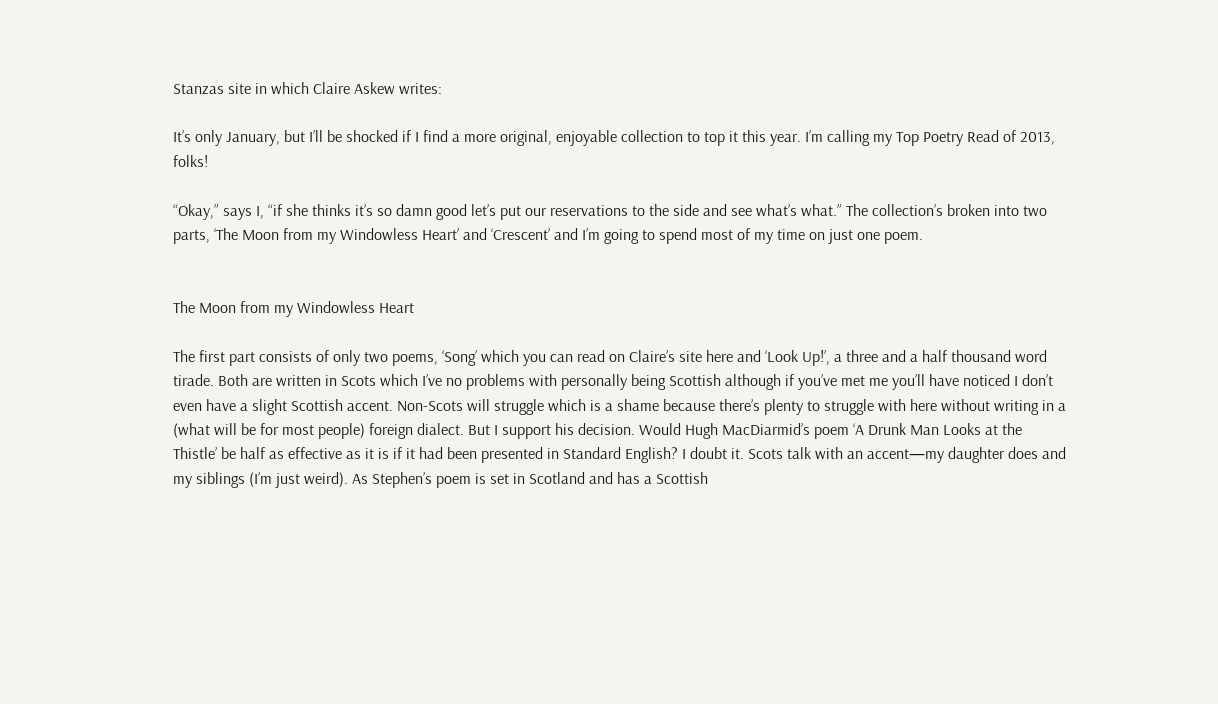Stanzas site in which Claire Askew writes:

It’s only January, but I’ll be shocked if I find a more original, enjoyable collection to top it this year. I’m calling my Top Poetry Read of 2013, folks!

“Okay,” says I, “if she thinks it’s so damn good let’s put our reservations to the side and see what’s what.” The collection’s broken into two parts, ‘The Moon from my Windowless Heart’ and ‘Crescent’ and I’m going to spend most of my time on just one poem.


The Moon from my Windowless Heart

The first part consists of only two poems, ‘Song’ which you can read on Claire’s site here and ‘Look Up!’, a three and a half thousand word tirade. Both are written in Scots which I’ve no problems with personally being Scottish although if you’ve met me you’ll have noticed I don’t even have a slight Scottish accent. Non-Scots will struggle which is a shame because there’s plenty to struggle with here without writing in a (what will be for most people) foreign dialect. But I support his decision. Would Hugh MacDiarmid’s poem ‘A Drunk Man Looks at the Thistle’ be half as effective as it is if it had been presented in Standard English? I doubt it. Scots talk with an accent—my daughter does and my siblings (I’m just weird). As Stephen’s poem is set in Scotland and has a Scottish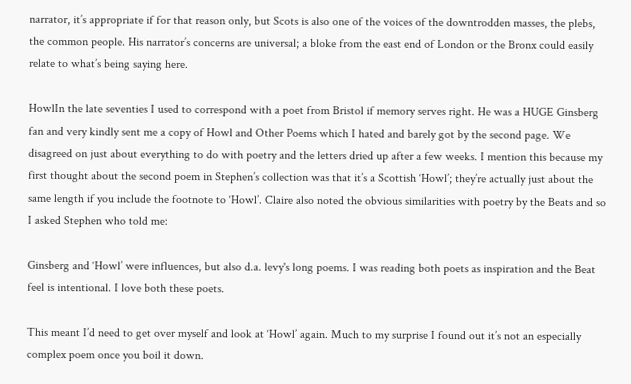narrator, it’s appropriate if for that reason only, but Scots is also one of the voices of the downtrodden masses, the plebs, the common people. His narrator’s concerns are universal; a bloke from the east end of London or the Bronx could easily relate to what’s being saying here.

HowlIn the late seventies I used to correspond with a poet from Bristol if memory serves right. He was a HUGE Ginsberg fan and very kindly sent me a copy of Howl and Other Poems which I hated and barely got by the second page. We disagreed on just about everything to do with poetry and the letters dried up after a few weeks. I mention this because my first thought about the second poem in Stephen’s collection was that it’s a Scottish ‘Howl’; they’re actually just about the same length if you include the footnote to ‘Howl’. Claire also noted the obvious similarities with poetry by the Beats and so I asked Stephen who told me:

Ginsberg and ‘Howl’ were influences, but also d.a. levy's long poems. I was reading both poets as inspiration and the Beat feel is intentional. I love both these poets.

This meant I’d need to get over myself and look at ‘Howl’ again. Much to my surprise I found out it’s not an especially complex poem once you boil it down.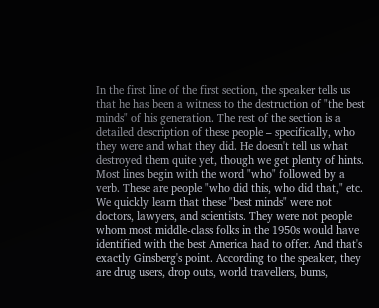In the first line of the first section, the speaker tells us that he has been a witness to the destruction of "the best minds" of his generation. The rest of the section is a detailed description of these people – specifically, who they were and what they did. He doesn't tell us what destroyed them quite yet, though we get plenty of hints. Most lines begin with the word "who" followed by a verb. These are people "who did this, who did that," etc. We quickly learn that these "best minds" were not doctors, lawyers, and scientists. They were not people whom most middle-class folks in the 1950s would have identified with the best America had to offer. And that's exactly Ginsberg's point. According to the speaker, they are drug users, drop outs, world travellers, bums,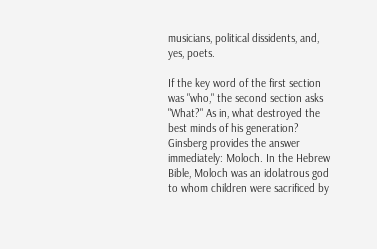musicians, political dissidents, and, yes, poets.

If the key word of the first section was "who," the second section asks "What?" As in, what destroyed the best minds of his generation? Ginsberg provides the answer immediately: Moloch. In the Hebrew Bible, Moloch was an idolatrous god to whom children were sacrificed by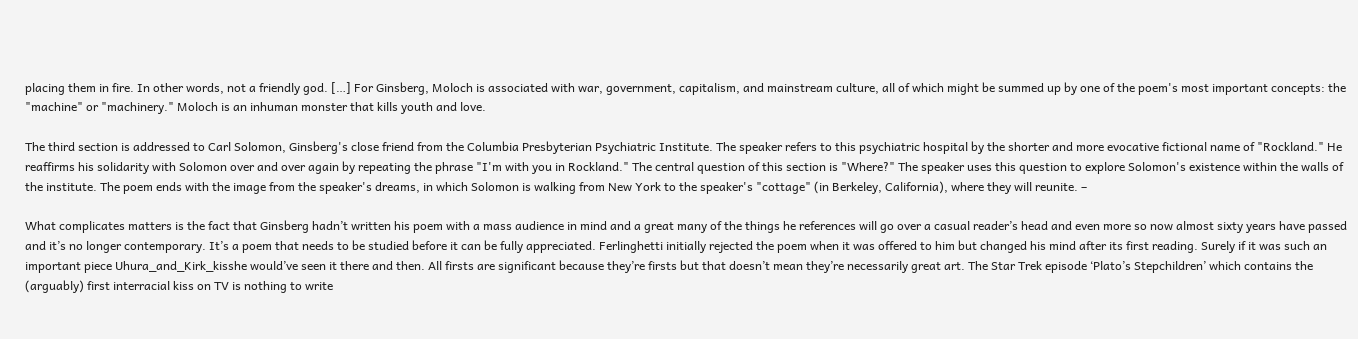placing them in fire. In other words, not a friendly god. […] For Ginsberg, Moloch is associated with war, government, capitalism, and mainstream culture, all of which might be summed up by one of the poem's most important concepts: the "machine" or "machinery." Moloch is an inhuman monster that kills youth and love.

The third section is addressed to Carl Solomon, Ginsberg's close friend from the Columbia Presbyterian Psychiatric Institute. The speaker refers to this psychiatric hospital by the shorter and more evocative fictional name of "Rockland." He reaffirms his solidarity with Solomon over and over again by repeating the phrase "I'm with you in Rockland." The central question of this section is "Where?" The speaker uses this question to explore Solomon's existence within the walls of the institute. The poem ends with the image from the speaker's dreams, in which Solomon is walking from New York to the speaker's "cottage" (in Berkeley, California), where they will reunite. –

What complicates matters is the fact that Ginsberg hadn’t written his poem with a mass audience in mind and a great many of the things he references will go over a casual reader’s head and even more so now almost sixty years have passed and it’s no longer contemporary. It’s a poem that needs to be studied before it can be fully appreciated. Ferlinghetti initially rejected the poem when it was offered to him but changed his mind after its first reading. Surely if it was such an important piece Uhura_and_Kirk_kisshe would’ve seen it there and then. All firsts are significant because they’re firsts but that doesn’t mean they’re necessarily great art. The Star Trek episode ‘Plato’s Stepchildren’ which contains the (arguably) first interracial kiss on TV is nothing to write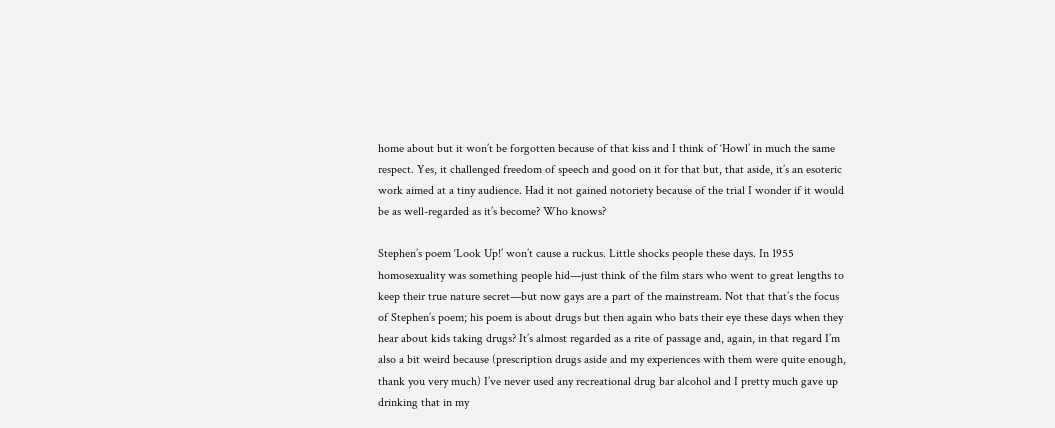home about but it won’t be forgotten because of that kiss and I think of ‘Howl’ in much the same respect. Yes, it challenged freedom of speech and good on it for that but, that aside, it’s an esoteric work aimed at a tiny audience. Had it not gained notoriety because of the trial I wonder if it would be as well-regarded as it’s become? Who knows?

Stephen’s poem ‘Look Up!’ won’t cause a ruckus. Little shocks people these days. In 1955 homosexuality was something people hid—just think of the film stars who went to great lengths to keep their true nature secret—but now gays are a part of the mainstream. Not that that’s the focus of Stephen’s poem; his poem is about drugs but then again who bats their eye these days when they hear about kids taking drugs? It’s almost regarded as a rite of passage and, again, in that regard I’m also a bit weird because (prescription drugs aside and my experiences with them were quite enough, thank you very much) I’ve never used any recreational drug bar alcohol and I pretty much gave up drinking that in my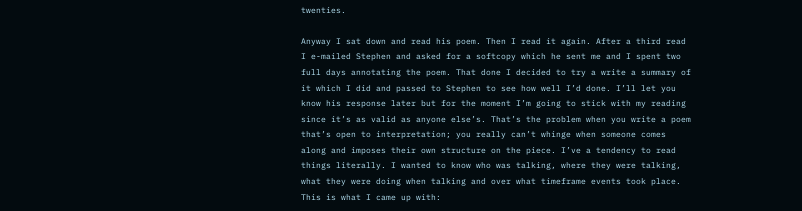twenties.

Anyway I sat down and read his poem. Then I read it again. After a third read I e-mailed Stephen and asked for a softcopy which he sent me and I spent two full days annotating the poem. That done I decided to try a write a summary of it which I did and passed to Stephen to see how well I’d done. I’ll let you know his response later but for the moment I’m going to stick with my reading since it’s as valid as anyone else’s. That’s the problem when you write a poem that’s open to interpretation; you really can’t whinge when someone comes along and imposes their own structure on the piece. I’ve a tendency to read things literally. I wanted to know who was talking, where they were talking, what they were doing when talking and over what timeframe events took place. This is what I came up with: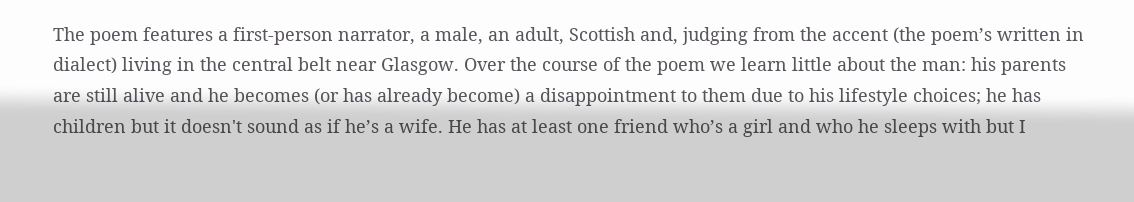The poem features a first-person narrator, a male, an adult, Scottish and, judging from the accent (the poem’s written in dialect) living in the central belt near Glasgow. Over the course of the poem we learn little about the man: his parents are still alive and he becomes (or has already become) a disappointment to them due to his lifestyle choices; he has children but it doesn't sound as if he’s a wife. He has at least one friend who’s a girl and who he sleeps with but I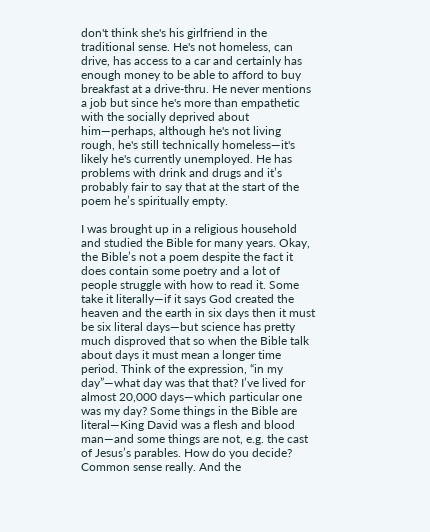don't think she's his girlfriend in the traditional sense. He's not homeless, can drive, has access to a car and certainly has enough money to be able to afford to buy breakfast at a drive-thru. He never mentions a job but since he's more than empathetic with the socially deprived about him—perhaps, although he's not living rough, he's still technically homeless—it's likely he's currently unemployed. He has problems with drink and drugs and it’s probably fair to say that at the start of the poem he’s spiritually empty.

I was brought up in a religious household and studied the Bible for many years. Okay, the Bible’s not a poem despite the fact it does contain some poetry and a lot of people struggle with how to read it. Some take it literally—if it says God created the heaven and the earth in six days then it must be six literal days—but science has pretty much disproved that so when the Bible talk about days it must mean a longer time period. Think of the expression, “in my day”—what day was that that? I’ve lived for almost 20,000 days—which particular one was my day? Some things in the Bible are literal—King David was a flesh and blood man—and some things are not, e.g. the cast of Jesus’s parables. How do you decide? Common sense really. And the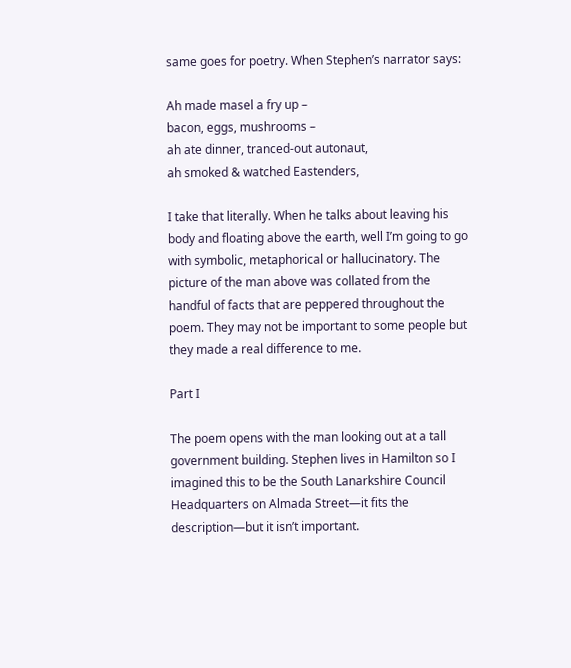same goes for poetry. When Stephen’s narrator says:

Ah made masel a fry up –
bacon, eggs, mushrooms –
ah ate dinner, tranced-out autonaut,
ah smoked & watched Eastenders,

I take that literally. When he talks about leaving his body and floating above the earth, well I’m going to go with symbolic, metaphorical or hallucinatory. The picture of the man above was collated from the handful of facts that are peppered throughout the poem. They may not be important to some people but they made a real difference to me.

Part I

The poem opens with the man looking out at a tall government building. Stephen lives in Hamilton so I imagined this to be the South Lanarkshire Council Headquarters on Almada Street—it fits the description—but it isn’t important.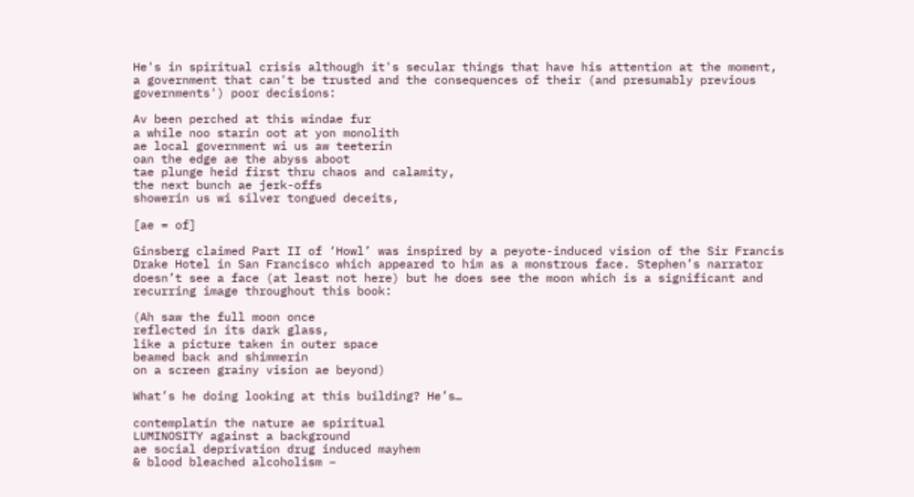He's in spiritual crisis although it's secular things that have his attention at the moment, a government that can't be trusted and the consequences of their (and presumably previous governments') poor decisions:

Av been perched at this windae fur
a while noo starin oot at yon monolith
ae local government wi us aw teeterin
oan the edge ae the abyss aboot
tae plunge heid first thru chaos and calamity,
the next bunch ae jerk-offs
showerin us wi silver tongued deceits,

[ae = of]

Ginsberg claimed Part II of ‘Howl’ was inspired by a peyote-induced vision of the Sir Francis Drake Hotel in San Francisco which appeared to him as a monstrous face. Stephen’s narrator doesn’t see a face (at least not here) but he does see the moon which is a significant and recurring image throughout this book:

(Ah saw the full moon once
reflected in its dark glass,
like a picture taken in outer space
beamed back and shimmerin
on a screen grainy vision ae beyond)

What’s he doing looking at this building? He’s…

contemplatin the nature ae spiritual
LUMINOSITY against a background
ae social deprivation drug induced mayhem
& blood bleached alcoholism –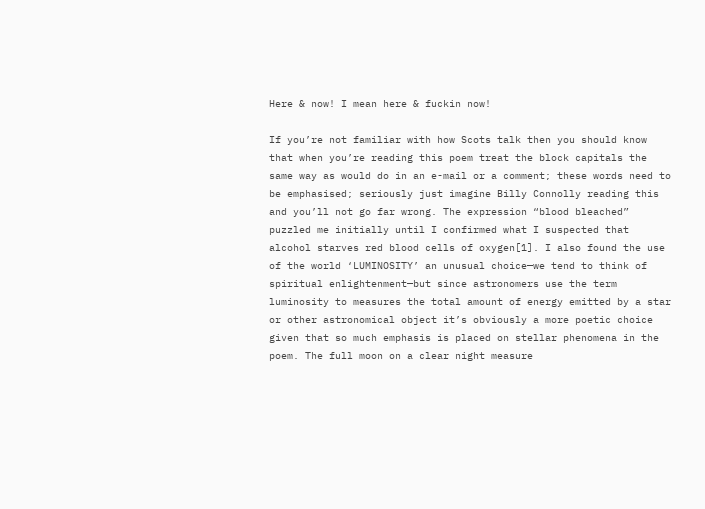Here & now! I mean here & fuckin now!

If you’re not familiar with how Scots talk then you should know that when you’re reading this poem treat the block capitals the same way as would do in an e-mail or a comment; these words need to be emphasised; seriously just imagine Billy Connolly reading this and you’ll not go far wrong. The expression “blood bleached” puzzled me initially until I confirmed what I suspected that alcohol starves red blood cells of oxygen[1]. I also found the use of the world ‘LUMINOSITY’ an unusual choice—we tend to think of spiritual enlightenment—but since astronomers use the term luminosity to measures the total amount of energy emitted by a star or other astronomical object it’s obviously a more poetic choice given that so much emphasis is placed on stellar phenomena in the poem. The full moon on a clear night measure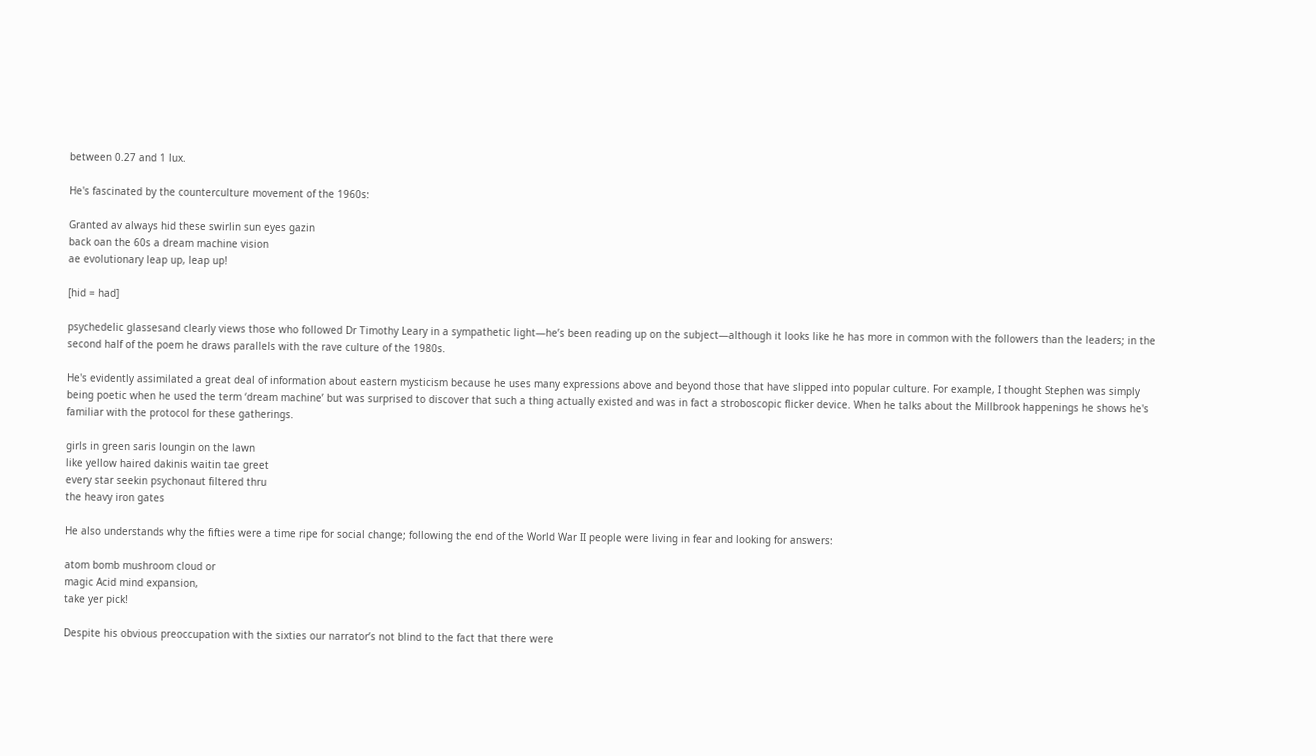between 0.27 and 1 lux.

He's fascinated by the counterculture movement of the 1960s:

Granted av always hid these swirlin sun eyes gazin
back oan the 60s a dream machine vision
ae evolutionary leap up, leap up!

[hid = had]

psychedelic glassesand clearly views those who followed Dr Timothy Leary in a sympathetic light—he’s been reading up on the subject—although it looks like he has more in common with the followers than the leaders; in the second half of the poem he draws parallels with the rave culture of the 1980s.

He's evidently assimilated a great deal of information about eastern mysticism because he uses many expressions above and beyond those that have slipped into popular culture. For example, I thought Stephen was simply being poetic when he used the term ‘dream machine’ but was surprised to discover that such a thing actually existed and was in fact a stroboscopic flicker device. When he talks about the Millbrook happenings he shows he's familiar with the protocol for these gatherings.

girls in green saris loungin on the lawn
like yellow haired dakinis waitin tae greet
every star seekin psychonaut filtered thru
the heavy iron gates

He also understands why the fifties were a time ripe for social change; following the end of the World War II people were living in fear and looking for answers:

atom bomb mushroom cloud or
magic Acid mind expansion,
take yer pick!

Despite his obvious preoccupation with the sixties our narrator’s not blind to the fact that there were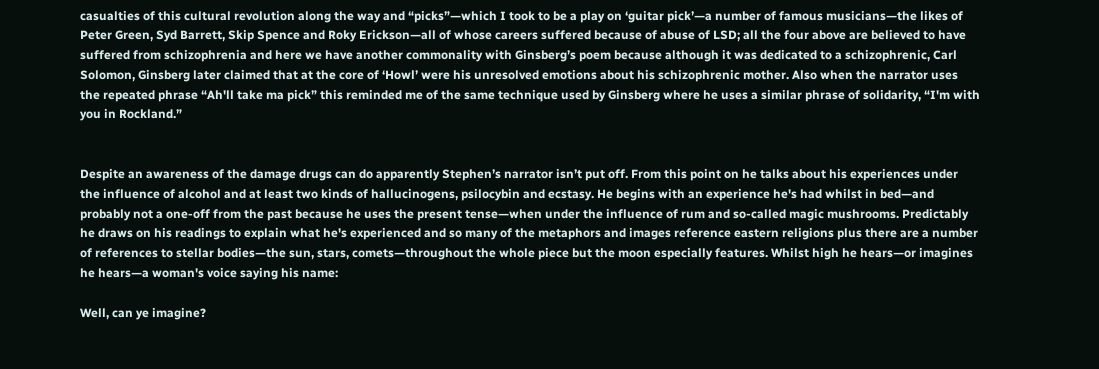casualties of this cultural revolution along the way and “picks”—which I took to be a play on ‘guitar pick’—a number of famous musicians—the likes of Peter Green, Syd Barrett, Skip Spence and Roky Erickson—all of whose careers suffered because of abuse of LSD; all the four above are believed to have suffered from schizophrenia and here we have another commonality with Ginsberg’s poem because although it was dedicated to a schizophrenic, Carl Solomon, Ginsberg later claimed that at the core of ‘Howl’ were his unresolved emotions about his schizophrenic mother. Also when the narrator uses the repeated phrase “Ah'll take ma pick” this reminded me of the same technique used by Ginsberg where he uses a similar phrase of solidarity, “I'm with you in Rockland.”


Despite an awareness of the damage drugs can do apparently Stephen’s narrator isn’t put off. From this point on he talks about his experiences under the influence of alcohol and at least two kinds of hallucinogens, psilocybin and ecstasy. He begins with an experience he's had whilst in bed—and probably not a one-off from the past because he uses the present tense—when under the influence of rum and so-called magic mushrooms. Predictably he draws on his readings to explain what he's experienced and so many of the metaphors and images reference eastern religions plus there are a number of references to stellar bodies—the sun, stars, comets—throughout the whole piece but the moon especially features. Whilst high he hears—or imagines he hears—a woman's voice saying his name:

Well, can ye imagine?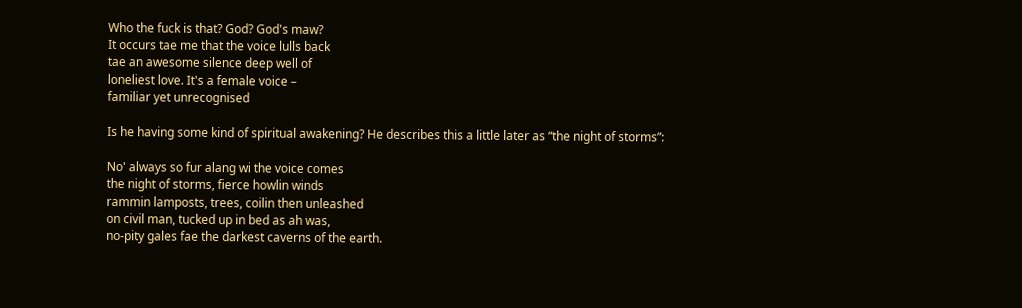Who the fuck is that? God? God's maw?
It occurs tae me that the voice lulls back
tae an awesome silence deep well of
loneliest love. It's a female voice –
familiar yet unrecognised

Is he having some kind of spiritual awakening? He describes this a little later as “the night of storms”:

No' always so fur alang wi the voice comes
the night of storms, fierce howlin winds
rammin lamposts, trees, coilin then unleashed
on civil man, tucked up in bed as ah was,
no-pity gales fae the darkest caverns of the earth.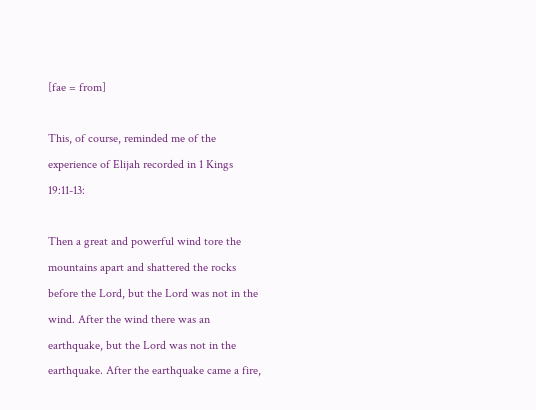[fae = from]

This, of course, reminded me of the experience of Elijah recorded in 1 Kings 19:11-13:

Then a great and powerful wind tore the mountains apart and shattered the rocks before the Lord, but the Lord was not in the wind. After the wind there was an earthquake, but the Lord was not in the earthquake. After the earthquake came a fire,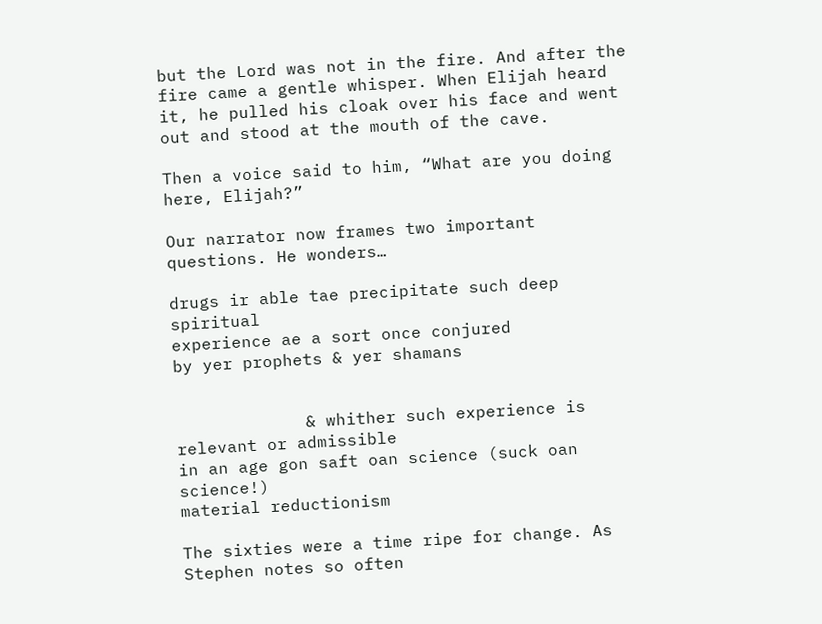but the Lord was not in the fire. And after the fire came a gentle whisper. When Elijah heard it, he pulled his cloak over his face and went out and stood at the mouth of the cave.

Then a voice said to him, “What are you doing here, Elijah?”

Our narrator now frames two important questions. He wonders…

drugs ir able tae precipitate such deep spiritual
experience ae a sort once conjured
by yer prophets & yer shamans


             & whither such experience is relevant or admissible
in an age gon saft oan science (suck oan science!)
material reductionism

The sixties were a time ripe for change. As Stephen notes so often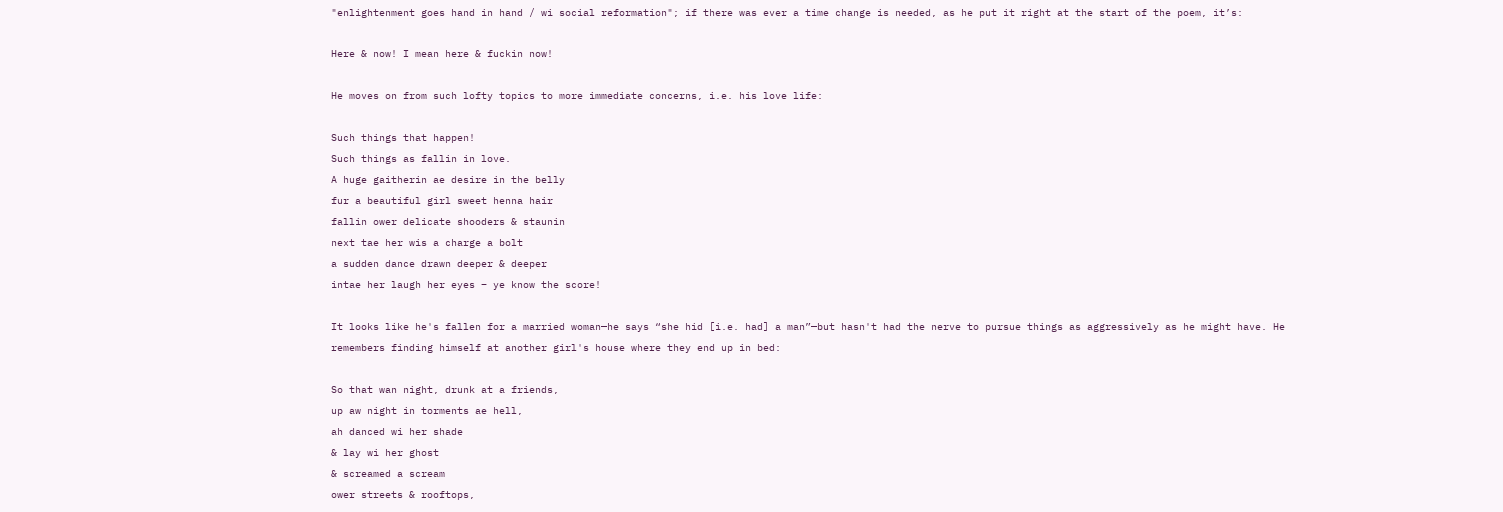"enlightenment goes hand in hand / wi social reformation"; if there was ever a time change is needed, as he put it right at the start of the poem, it’s:

Here & now! I mean here & fuckin now!

He moves on from such lofty topics to more immediate concerns, i.e. his love life:

Such things that happen!
Such things as fallin in love.
A huge gaitherin ae desire in the belly
fur a beautiful girl sweet henna hair
fallin ower delicate shooders & staunin
next tae her wis a charge a bolt
a sudden dance drawn deeper & deeper
intae her laugh her eyes – ye know the score!

It looks like he's fallen for a married woman—he says “she hid [i.e. had] a man”—but hasn't had the nerve to pursue things as aggressively as he might have. He remembers finding himself at another girl's house where they end up in bed:

So that wan night, drunk at a friends,
up aw night in torments ae hell,
ah danced wi her shade
& lay wi her ghost
& screamed a scream
ower streets & rooftops,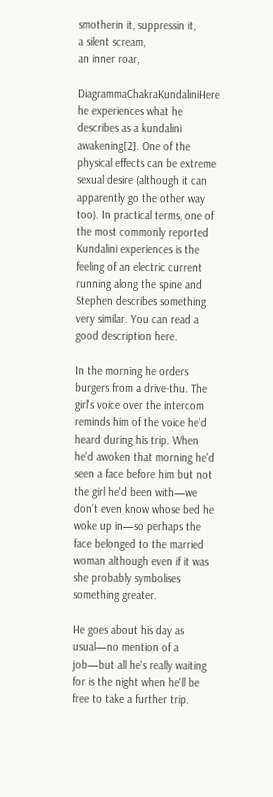smotherin it, suppressin it,
a silent scream,
an inner roar,

DiagrammaChakraKundaliniHere he experiences what he describes as a kundalini awakening[2]. One of the physical effects can be extreme sexual desire (although it can apparently go the other way too). In practical terms, one of the most commonly reported Kundalini experiences is the feeling of an electric current running along the spine and Stephen describes something very similar. You can read a good description here.

In the morning he orders burgers from a drive-thu. The girl's voice over the intercom reminds him of the voice he’d heard during his trip. When he'd awoken that morning he'd seen a face before him but not the girl he'd been with—we don’t even know whose bed he woke up in—so perhaps the face belonged to the married woman although even if it was she probably symbolises something greater.

He goes about his day as usual—no mention of a job—but all he's really waiting for is the night when he'll be free to take a further trip.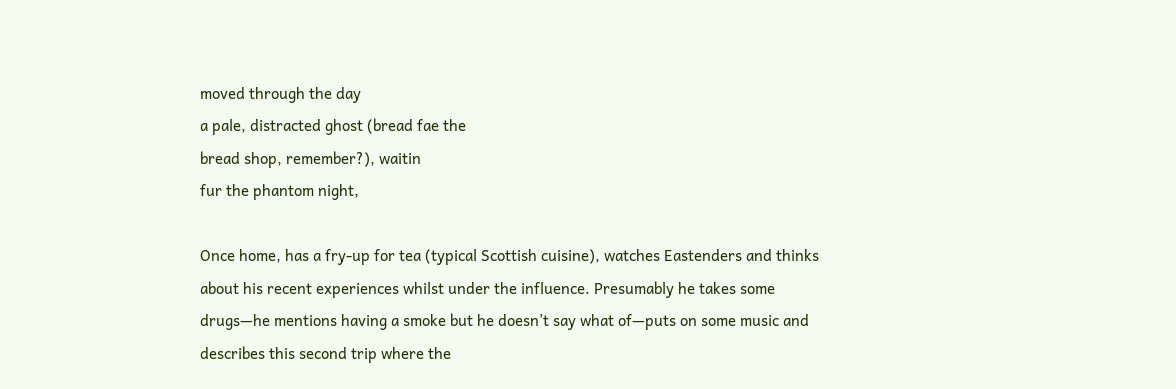moved through the day
a pale, distracted ghost (bread fae the
bread shop, remember?), waitin
fur the phantom night,

Once home, has a fry-up for tea (typical Scottish cuisine), watches Eastenders and thinks about his recent experiences whilst under the influence. Presumably he takes some drugs—he mentions having a smoke but he doesn’t say what of—puts on some music and describes this second trip where the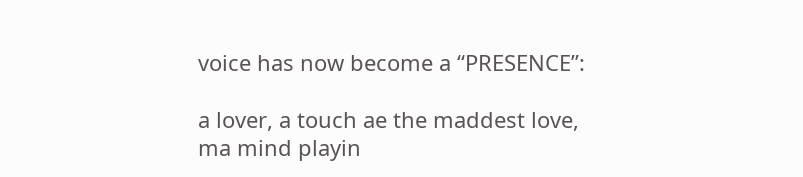voice has now become a “PRESENCE”:

a lover, a touch ae the maddest love,
ma mind playin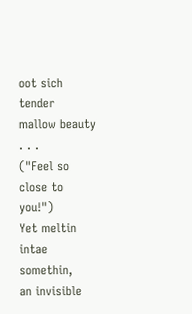oot sich tender
mallow beauty . . .
("Feel so close to you!")
Yet meltin intae somethin,
an invisible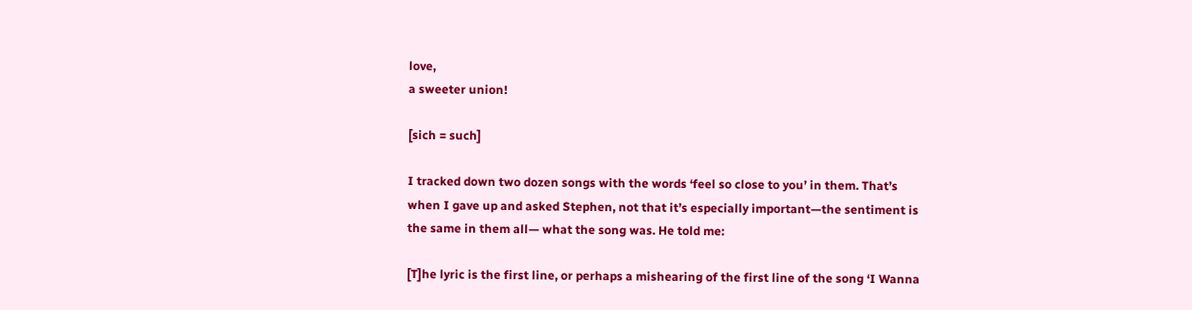love,
a sweeter union!

[sich = such]

I tracked down two dozen songs with the words ‘feel so close to you’ in them. That’s when I gave up and asked Stephen, not that it’s especially important—the sentiment is the same in them all— what the song was. He told me:

[T]he lyric is the first line, or perhaps a mishearing of the first line of the song ‘I Wanna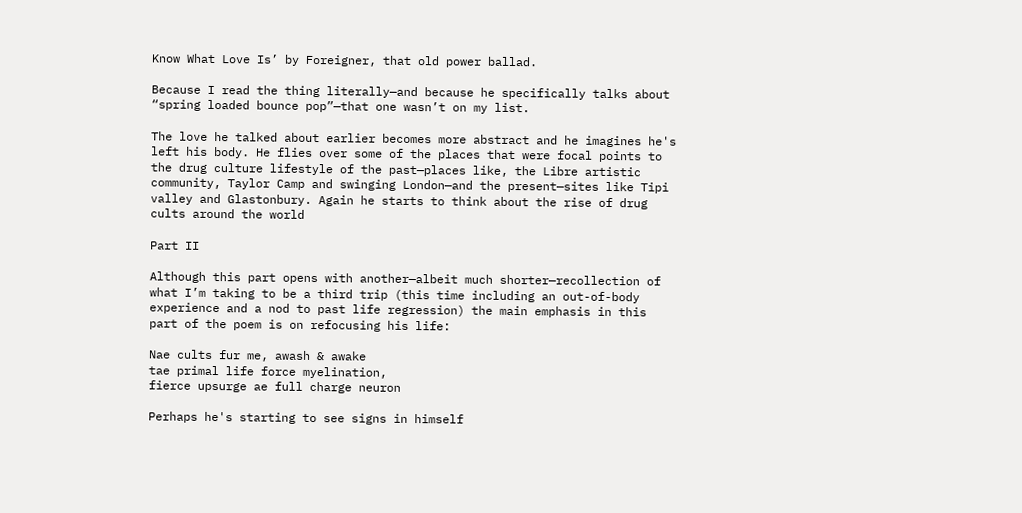Know What Love Is’ by Foreigner, that old power ballad.

Because I read the thing literally—and because he specifically talks about “spring loaded bounce pop”—that one wasn’t on my list.

The love he talked about earlier becomes more abstract and he imagines he's left his body. He flies over some of the places that were focal points to the drug culture lifestyle of the past—places like, the Libre artistic community, Taylor Camp and swinging London—and the present—sites like Tipi valley and Glastonbury. Again he starts to think about the rise of drug cults around the world

Part II

Although this part opens with another—albeit much shorter—recollection of what I’m taking to be a third trip (this time including an out-of-body experience and a nod to past life regression) the main emphasis in this part of the poem is on refocusing his life:

Nae cults fur me, awash & awake
tae primal life force myelination,
fierce upsurge ae full charge neuron

Perhaps he's starting to see signs in himself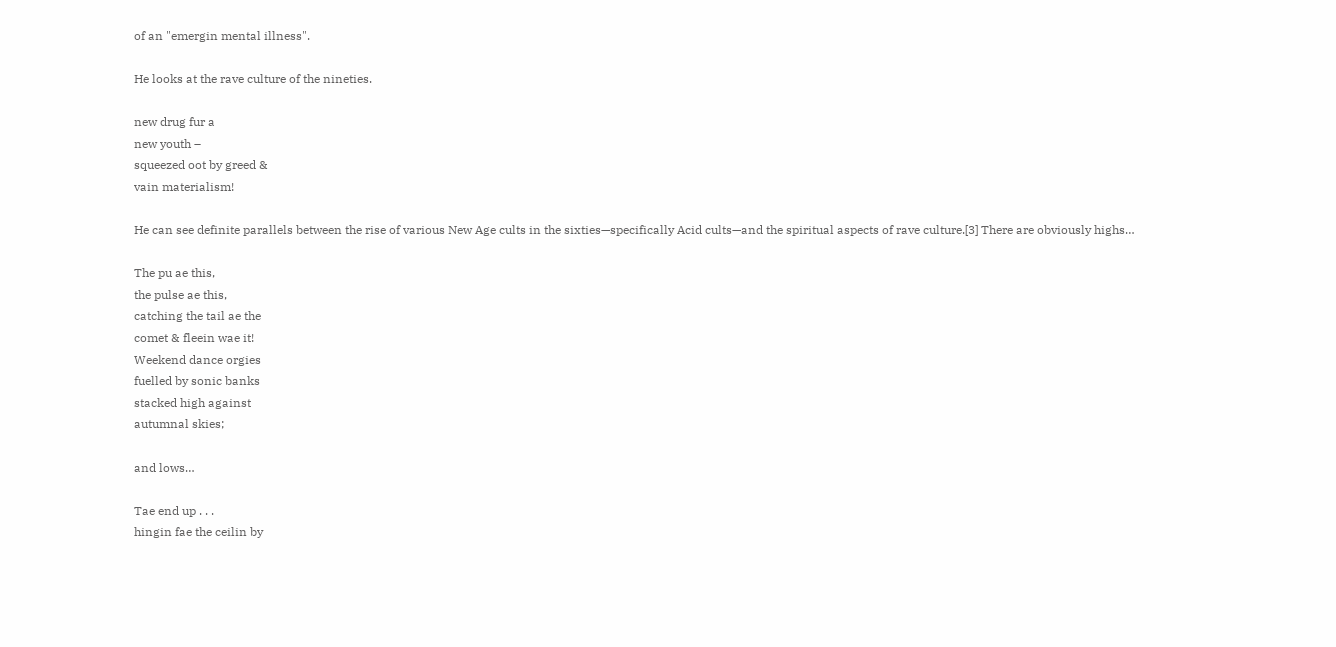of an "emergin mental illness".

He looks at the rave culture of the nineties.

new drug fur a
new youth –
squeezed oot by greed &
vain materialism!

He can see definite parallels between the rise of various New Age cults in the sixties—specifically Acid cults—and the spiritual aspects of rave culture.[3] There are obviously highs…

The pu ae this,
the pulse ae this,
catching the tail ae the
comet & fleein wae it!
Weekend dance orgies
fuelled by sonic banks
stacked high against
autumnal skies;

and lows…

Tae end up . . .
hingin fae the ceilin by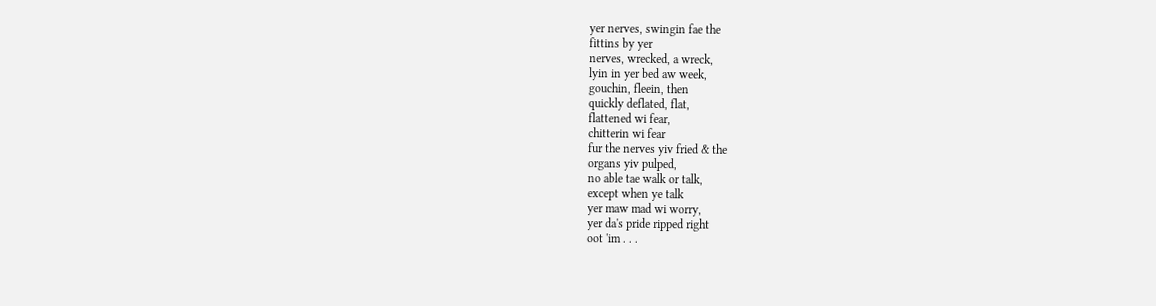yer nerves, swingin fae the
fittins by yer
nerves, wrecked, a wreck,
lyin in yer bed aw week,
gouchin, fleein, then
quickly deflated, flat,
flattened wi fear,
chitterin wi fear
fur the nerves yiv fried & the
organs yiv pulped,
no able tae walk or talk,
except when ye talk
yer maw mad wi worry,
yer da's pride ripped right
oot 'im . . .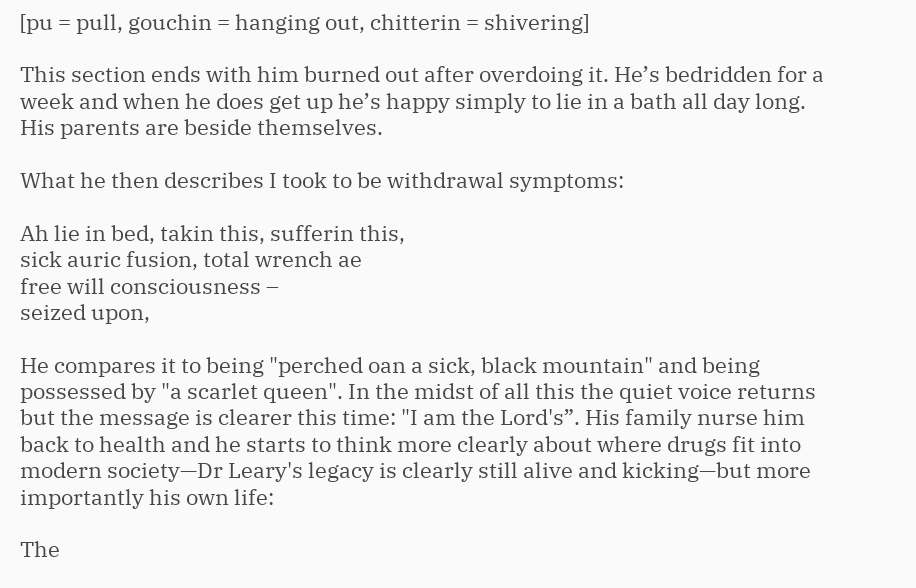[pu = pull, gouchin = hanging out, chitterin = shivering]

This section ends with him burned out after overdoing it. He’s bedridden for a week and when he does get up he’s happy simply to lie in a bath all day long. His parents are beside themselves.

What he then describes I took to be withdrawal symptoms:

Ah lie in bed, takin this, sufferin this,
sick auric fusion, total wrench ae
free will consciousness –
seized upon,

He compares it to being "perched oan a sick, black mountain" and being possessed by "a scarlet queen". In the midst of all this the quiet voice returns but the message is clearer this time: "I am the Lord's”. His family nurse him back to health and he starts to think more clearly about where drugs fit into modern society—Dr Leary's legacy is clearly still alive and kicking—but more importantly his own life:

The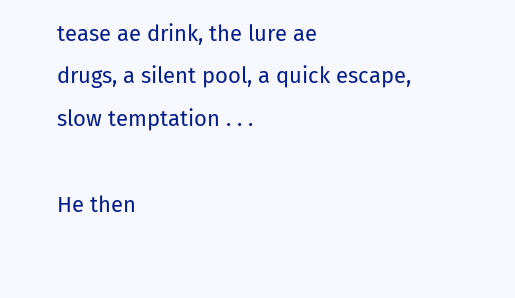tease ae drink, the lure ae
drugs, a silent pool, a quick escape,
slow temptation . . .

He then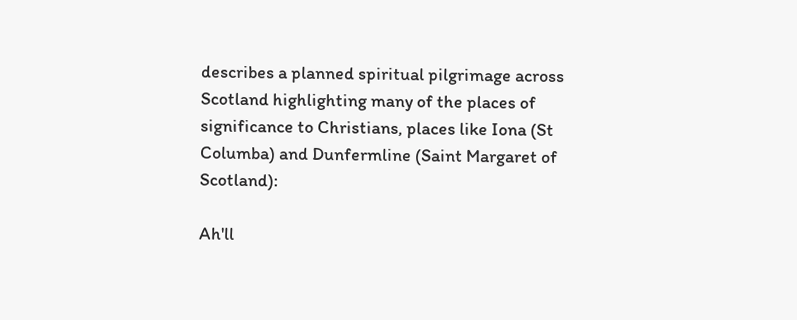describes a planned spiritual pilgrimage across Scotland highlighting many of the places of significance to Christians, places like Iona (St Columba) and Dunfermline (Saint Margaret of Scotland):

Ah'll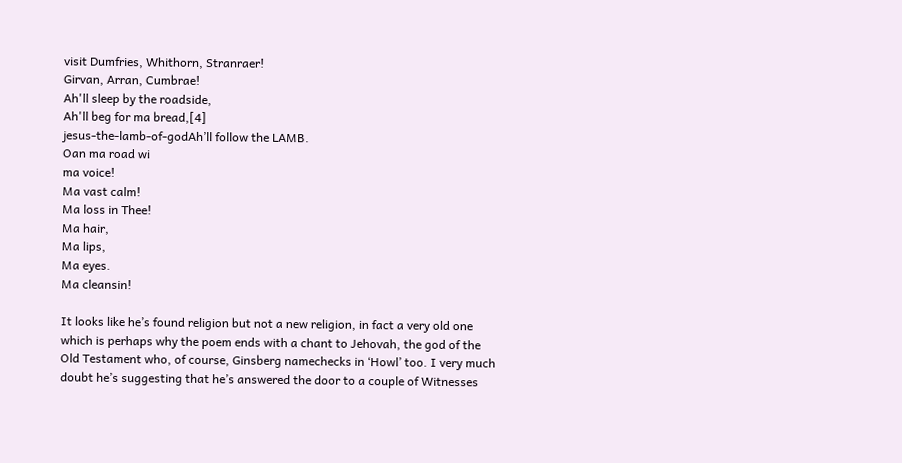visit Dumfries, Whithorn, Stranraer!
Girvan, Arran, Cumbrae!
Ah'll sleep by the roadside,
Ah'll beg for ma bread,[4]
jesus-the-lamb-of-godAh’ll follow the LAMB.
Oan ma road wi
ma voice!
Ma vast calm!
Ma loss in Thee!
Ma hair,
Ma lips,
Ma eyes.
Ma cleansin!

It looks like he’s found religion but not a new religion, in fact a very old one which is perhaps why the poem ends with a chant to Jehovah, the god of the Old Testament who, of course, Ginsberg namechecks in ‘Howl’ too. I very much doubt he’s suggesting that he’s answered the door to a couple of Witnesses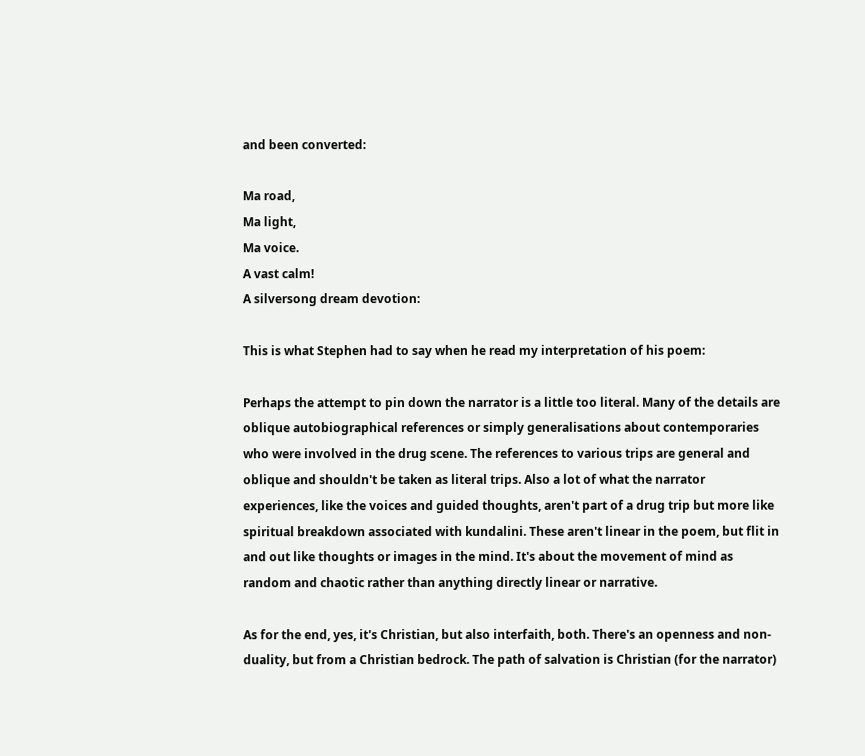and been converted:

Ma road,
Ma light,
Ma voice.
A vast calm!
A silversong dream devotion:

This is what Stephen had to say when he read my interpretation of his poem:

Perhaps the attempt to pin down the narrator is a little too literal. Many of the details are oblique autobiographical references or simply generalisations about contemporaries who were involved in the drug scene. The references to various trips are general and oblique and shouldn't be taken as literal trips. Also a lot of what the narrator experiences, like the voices and guided thoughts, aren't part of a drug trip but more like spiritual breakdown associated with kundalini. These aren't linear in the poem, but flit in and out like thoughts or images in the mind. It's about the movement of mind as random and chaotic rather than anything directly linear or narrative.

As for the end, yes, it's Christian, but also interfaith, both. There's an openness and non-duality, but from a Christian bedrock. The path of salvation is Christian (for the narrator)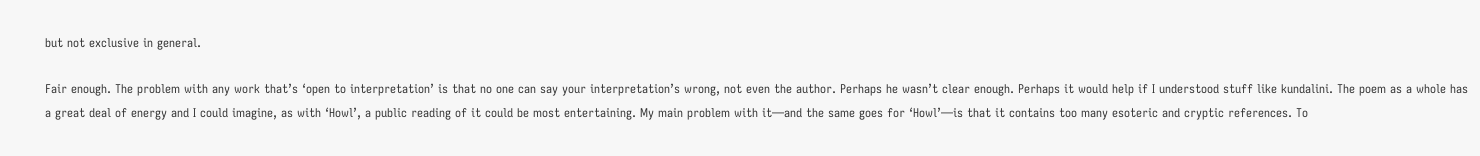but not exclusive in general.

Fair enough. The problem with any work that’s ‘open to interpretation’ is that no one can say your interpretation’s wrong, not even the author. Perhaps he wasn’t clear enough. Perhaps it would help if I understood stuff like kundalini. The poem as a whole has a great deal of energy and I could imagine, as with ‘Howl’, a public reading of it could be most entertaining. My main problem with it—and the same goes for ‘Howl’—is that it contains too many esoteric and cryptic references. To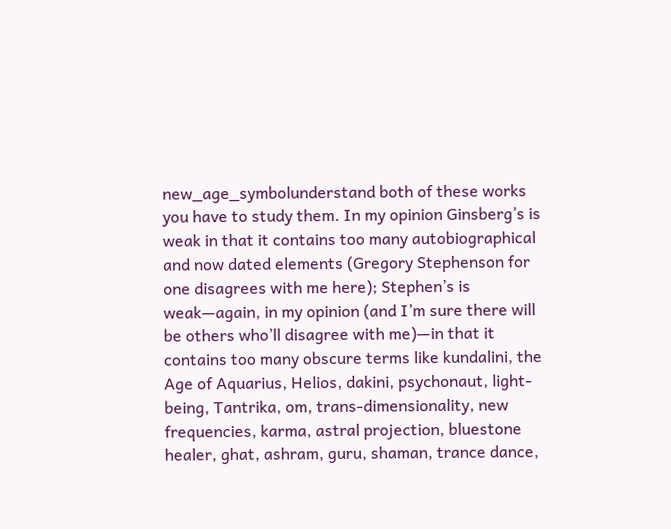new_age_symbolunderstand both of these works you have to study them. In my opinion Ginsberg’s is weak in that it contains too many autobiographical and now dated elements (Gregory Stephenson for one disagrees with me here); Stephen’s is weak—again, in my opinion (and I’m sure there will be others who’ll disagree with me)—in that it contains too many obscure terms like kundalini, the Age of Aquarius, Helios, dakini, psychonaut, light-being, Tantrika, om, trans-dimensionality, new frequencies, karma, astral projection, bluestone healer, ghat, ashram, guru, shaman, trance dance,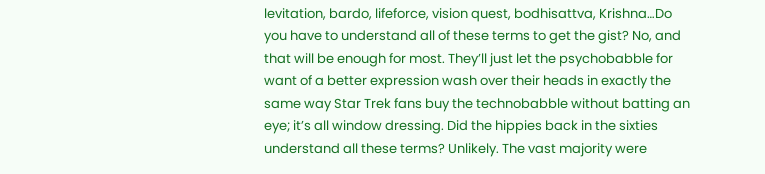levitation, bardo, lifeforce, vision quest, bodhisattva, Krishna…Do you have to understand all of these terms to get the gist? No, and that will be enough for most. They’ll just let the psychobabble for want of a better expression wash over their heads in exactly the same way Star Trek fans buy the technobabble without batting an eye; it’s all window dressing. Did the hippies back in the sixties understand all these terms? Unlikely. The vast majority were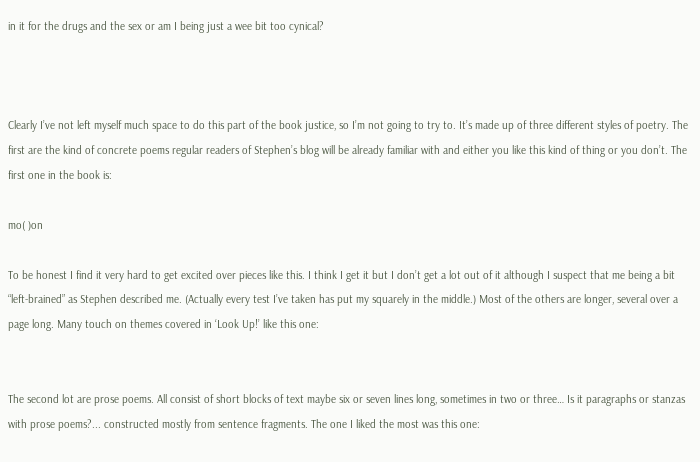in it for the drugs and the sex or am I being just a wee bit too cynical?



Clearly I’ve not left myself much space to do this part of the book justice, so I’m not going to try to. It’s made up of three different styles of poetry. The first are the kind of concrete poems regular readers of Stephen’s blog will be already familiar with and either you like this kind of thing or you don’t. The first one in the book is:

mo( )on

To be honest I find it very hard to get excited over pieces like this. I think I get it but I don’t get a lot out of it although I suspect that me being a bit “left-brained” as Stephen described me. (Actually every test I’ve taken has put my squarely in the middle.) Most of the others are longer, several over a page long. Many touch on themes covered in ‘Look Up!’ like this one:


The second lot are prose poems. All consist of short blocks of text maybe six or seven lines long, sometimes in two or three… Is it paragraphs or stanzas with prose poems?... constructed mostly from sentence fragments. The one I liked the most was this one: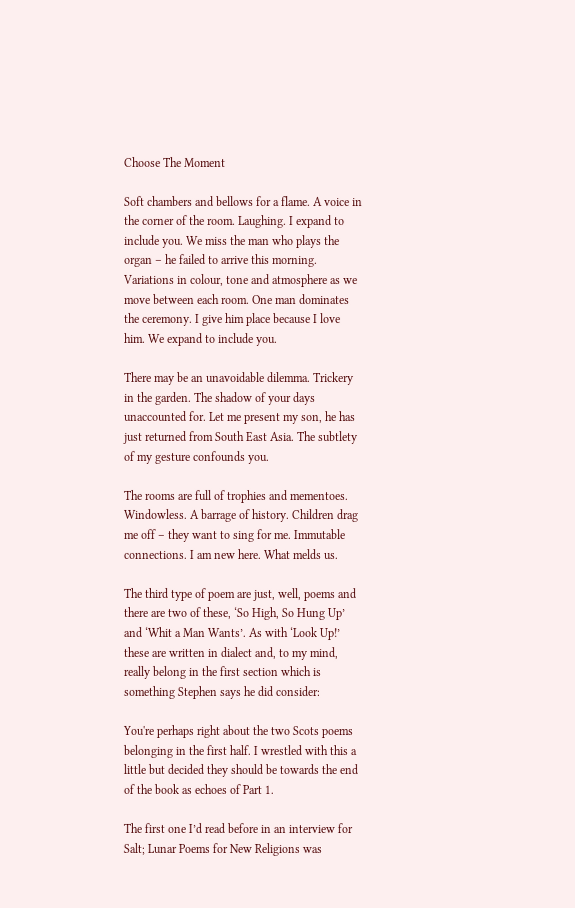Choose The Moment

Soft chambers and bellows for a flame. A voice in the corner of the room. Laughing. I expand to include you. We miss the man who plays the organ – he failed to arrive this morning. Variations in colour, tone and atmosphere as we move between each room. One man dominates the ceremony. I give him place because I love him. We expand to include you.

There may be an unavoidable dilemma. Trickery in the garden. The shadow of your days unaccounted for. Let me present my son, he has just returned from South East Asia. The subtlety of my gesture confounds you.

The rooms are full of trophies and mementoes. Windowless. A barrage of history. Children drag me off – they want to sing for me. Immutable connections. I am new here. What melds us.

The third type of poem are just, well, poems and there are two of these, ‘So High, So Hung Up’ and ‘Whit a Man Wants’. As with ‘Look Up!’ these are written in dialect and, to my mind, really belong in the first section which is something Stephen says he did consider:

You're perhaps right about the two Scots poems belonging in the first half. I wrestled with this a little but decided they should be towards the end of the book as echoes of Part 1.

The first one I’d read before in an interview for Salt; Lunar Poems for New Religions was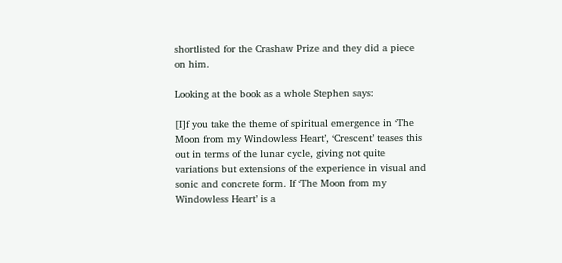shortlisted for the Crashaw Prize and they did a piece on him.

Looking at the book as a whole Stephen says:

[I]f you take the theme of spiritual emergence in ‘The Moon from my Windowless Heart’, ‘Crescent’ teases this out in terms of the lunar cycle, giving not quite variations but extensions of the experience in visual and sonic and concrete form. If ‘The Moon from my Windowless Heart’ is a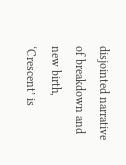disjointed narrative of breakdown and new birth, ‘Crescent’ is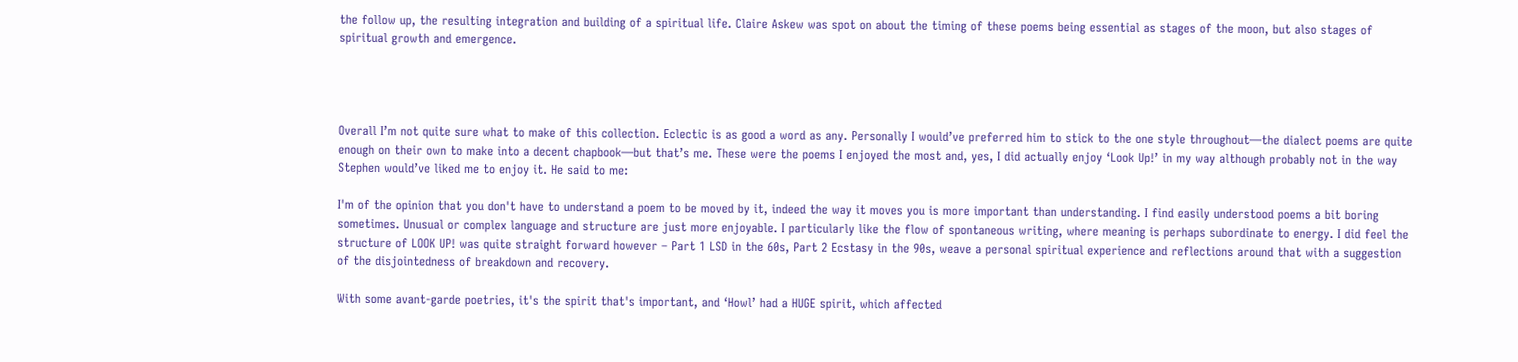the follow up, the resulting integration and building of a spiritual life. Claire Askew was spot on about the timing of these poems being essential as stages of the moon, but also stages of spiritual growth and emergence.




Overall I’m not quite sure what to make of this collection. Eclectic is as good a word as any. Personally I would’ve preferred him to stick to the one style throughout—the dialect poems are quite enough on their own to make into a decent chapbook—but that’s me. These were the poems I enjoyed the most and, yes, I did actually enjoy ‘Look Up!’ in my way although probably not in the way Stephen would’ve liked me to enjoy it. He said to me:

I'm of the opinion that you don't have to understand a poem to be moved by it, indeed the way it moves you is more important than understanding. I find easily understood poems a bit boring sometimes. Unusual or complex language and structure are just more enjoyable. I particularly like the flow of spontaneous writing, where meaning is perhaps subordinate to energy. I did feel the structure of LOOK UP! was quite straight forward however – Part 1 LSD in the 60s, Part 2 Ecstasy in the 90s, weave a personal spiritual experience and reflections around that with a suggestion of the disjointedness of breakdown and recovery.

With some avant-garde poetries, it's the spirit that's important, and ‘Howl’ had a HUGE spirit, which affected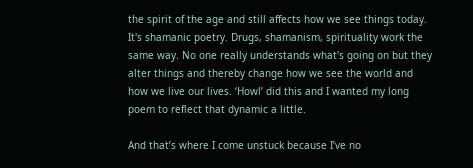the spirit of the age and still affects how we see things today. It's shamanic poetry. Drugs, shamanism, spirituality work the same way. No one really understands what's going on but they alter things and thereby change how we see the world and how we live our lives. ‘Howl’ did this and I wanted my long poem to reflect that dynamic a little.

And that’s where I come unstuck because I’ve no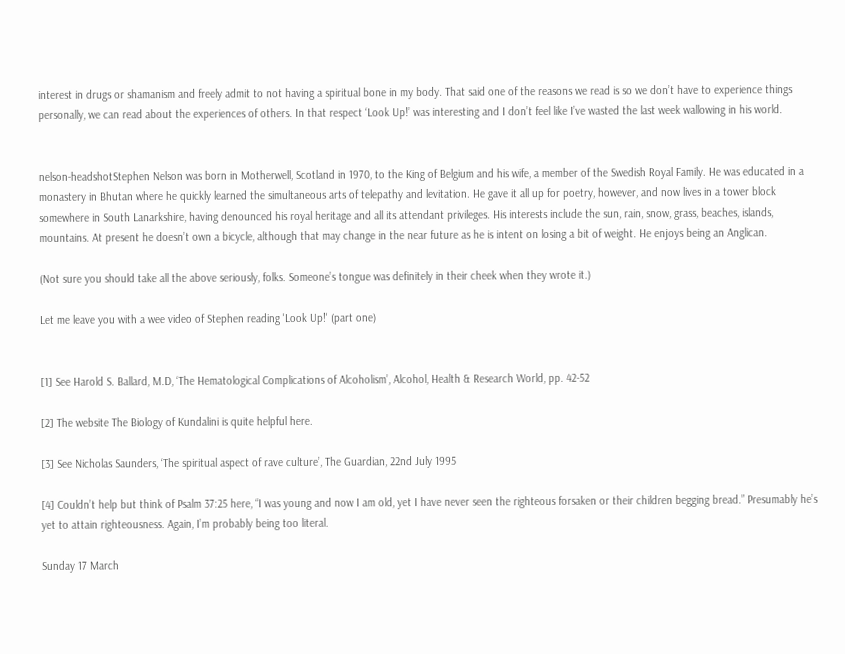interest in drugs or shamanism and freely admit to not having a spiritual bone in my body. That said one of the reasons we read is so we don’t have to experience things personally, we can read about the experiences of others. In that respect ‘Look Up!’ was interesting and I don’t feel like I’ve wasted the last week wallowing in his world.


nelson-headshotStephen Nelson was born in Motherwell, Scotland in 1970, to the King of Belgium and his wife, a member of the Swedish Royal Family. He was educated in a monastery in Bhutan where he quickly learned the simultaneous arts of telepathy and levitation. He gave it all up for poetry, however, and now lives in a tower block somewhere in South Lanarkshire, having denounced his royal heritage and all its attendant privileges. His interests include the sun, rain, snow, grass, beaches, islands, mountains. At present he doesn’t own a bicycle, although that may change in the near future as he is intent on losing a bit of weight. He enjoys being an Anglican.

(Not sure you should take all the above seriously, folks. Someone’s tongue was definitely in their cheek when they wrote it.)

Let me leave you with a wee video of Stephen reading 'Look Up!' (part one)


[1] See Harold S. Ballard, M.D, ‘The Hematological Complications of Alcoholism’, Alcohol, Health & Research World, pp. 42-52

[2] The website The Biology of Kundalini is quite helpful here.

[3] See Nicholas Saunders, ‘The spiritual aspect of rave culture’, The Guardian, 22nd July 1995

[4] Couldn’t help but think of Psalm 37:25 here, “I was young and now I am old, yet I have never seen the righteous forsaken or their children begging bread.” Presumably he’s yet to attain righteousness. Again, I’m probably being too literal.

Sunday 17 March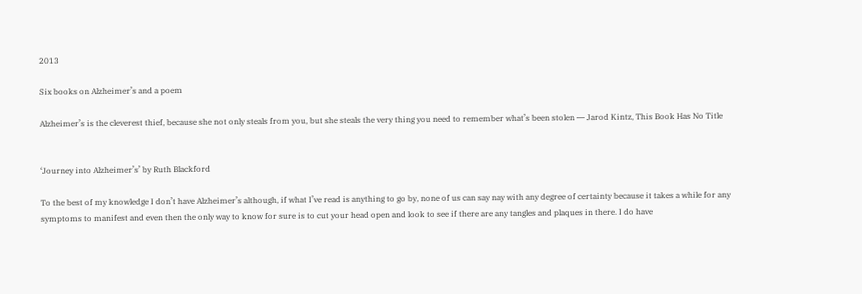2013

Six books on Alzheimer’s and a poem

Alzheimer’s is the cleverest thief, because she not only steals from you, but she steals the very thing you need to remember what’s been stolen ― Jarod Kintz, This Book Has No Title


‘Journey into Alzheimer’s’ by Ruth Blackford

To the best of my knowledge I don’t have Alzheimer’s although, if what I’ve read is anything to go by, none of us can say nay with any degree of certainty because it takes a while for any symptoms to manifest and even then the only way to know for sure is to cut your head open and look to see if there are any tangles and plaques in there. I do have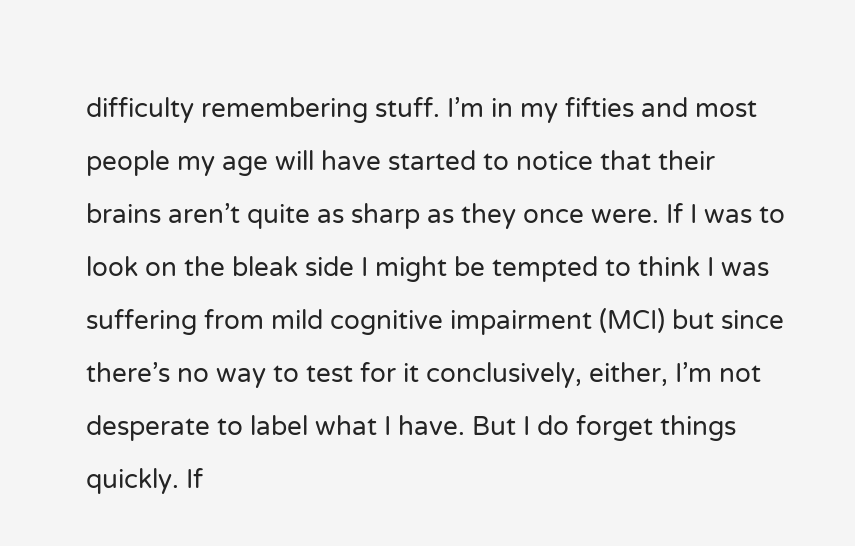difficulty remembering stuff. I’m in my fifties and most people my age will have started to notice that their brains aren’t quite as sharp as they once were. If I was to look on the bleak side I might be tempted to think I was suffering from mild cognitive impairment (MCI) but since there’s no way to test for it conclusively, either, I’m not desperate to label what I have. But I do forget things quickly. If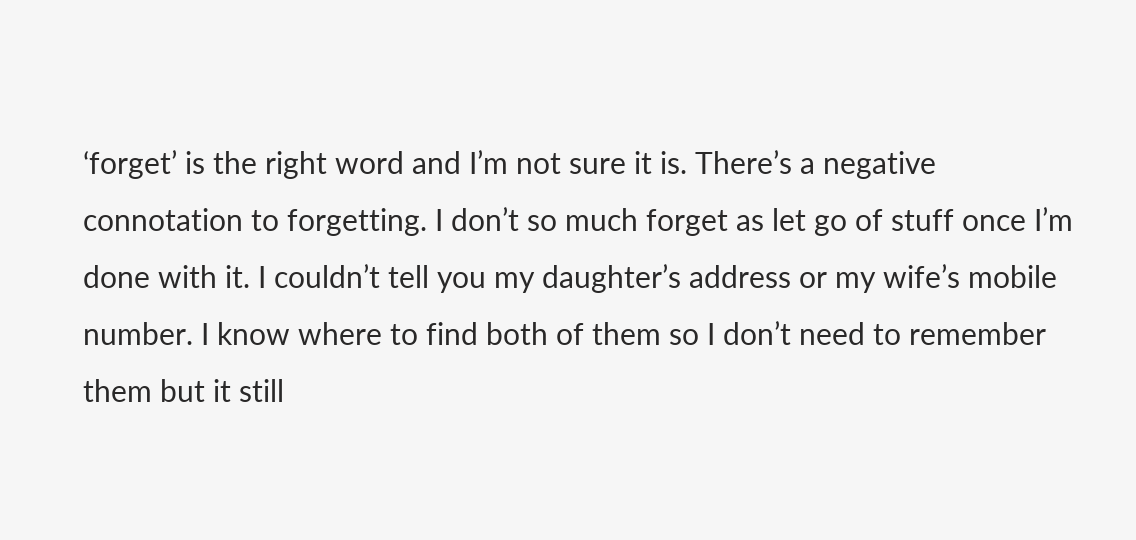‘forget’ is the right word and I’m not sure it is. There’s a negative connotation to forgetting. I don’t so much forget as let go of stuff once I’m done with it. I couldn’t tell you my daughter’s address or my wife’s mobile number. I know where to find both of them so I don’t need to remember them but it still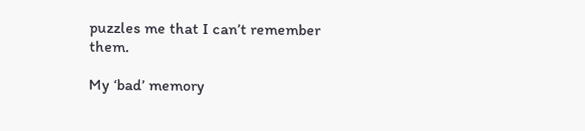puzzles me that I can’t remember them.

My ‘bad’ memory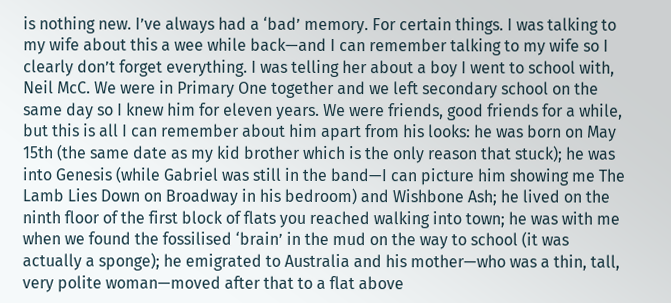is nothing new. I’ve always had a ‘bad’ memory. For certain things. I was talking to my wife about this a wee while back—and I can remember talking to my wife so I clearly don’t forget everything. I was telling her about a boy I went to school with, Neil McC. We were in Primary One together and we left secondary school on the same day so I knew him for eleven years. We were friends, good friends for a while, but this is all I can remember about him apart from his looks: he was born on May 15th (the same date as my kid brother which is the only reason that stuck); he was into Genesis (while Gabriel was still in the band—I can picture him showing me The Lamb Lies Down on Broadway in his bedroom) and Wishbone Ash; he lived on the ninth floor of the first block of flats you reached walking into town; he was with me when we found the fossilised ‘brain’ in the mud on the way to school (it was actually a sponge); he emigrated to Australia and his mother—who was a thin, tall, very polite woman—moved after that to a flat above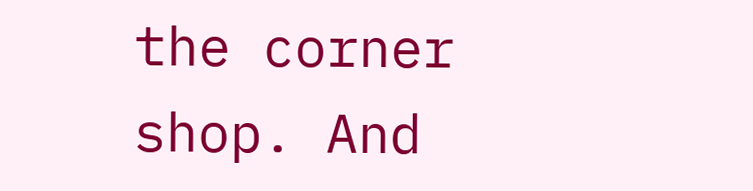the corner shop. And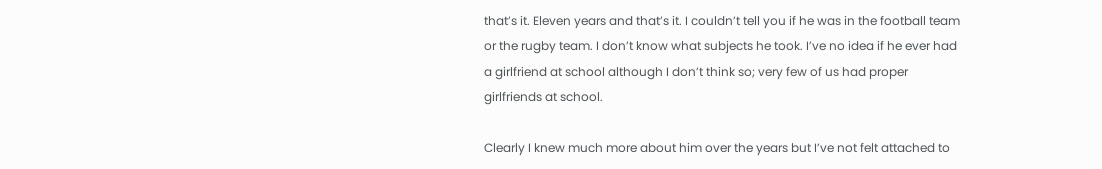that’s it. Eleven years and that’s it. I couldn’t tell you if he was in the football team or the rugby team. I don’t know what subjects he took. I’ve no idea if he ever had a girlfriend at school although I don’t think so; very few of us had proper girlfriends at school.

Clearly I knew much more about him over the years but I’ve not felt attached to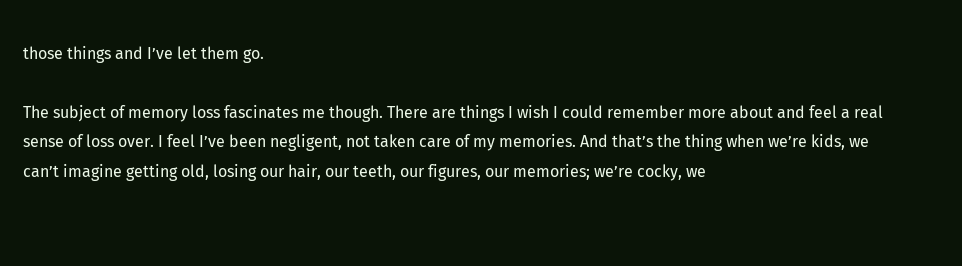those things and I’ve let them go.

The subject of memory loss fascinates me though. There are things I wish I could remember more about and feel a real sense of loss over. I feel I’ve been negligent, not taken care of my memories. And that’s the thing when we’re kids, we can’t imagine getting old, losing our hair, our teeth, our figures, our memories; we’re cocky, we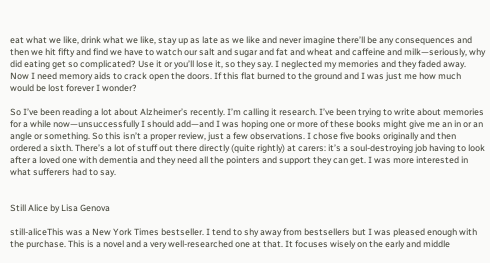eat what we like, drink what we like, stay up as late as we like and never imagine there’ll be any consequences and then we hit fifty and find we have to watch our salt and sugar and fat and wheat and caffeine and milk—seriously, why did eating get so complicated? Use it or you’ll lose it, so they say. I neglected my memories and they faded away. Now I need memory aids to crack open the doors. If this flat burned to the ground and I was just me how much would be lost forever I wonder?

So I’ve been reading a lot about Alzheimer’s recently. I’m calling it research. I’ve been trying to write about memories for a while now—unsuccessfully I should add—and I was hoping one or more of these books might give me an in or an angle or something. So this isn’t a proper review, just a few observations. I chose five books originally and then ordered a sixth. There’s a lot of stuff out there directly (quite rightly) at carers: it’s a soul-destroying job having to look after a loved one with dementia and they need all the pointers and support they can get. I was more interested in what sufferers had to say.


Still Alice by Lisa Genova

still-aliceThis was a New York Times bestseller. I tend to shy away from bestsellers but I was pleased enough with the purchase. This is a novel and a very well-researched one at that. It focuses wisely on the early and middle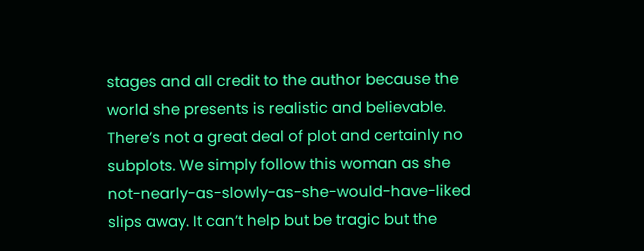stages and all credit to the author because the world she presents is realistic and believable. There’s not a great deal of plot and certainly no subplots. We simply follow this woman as she not-nearly-as-slowly-as-she-would-have-liked slips away. It can’t help but be tragic but the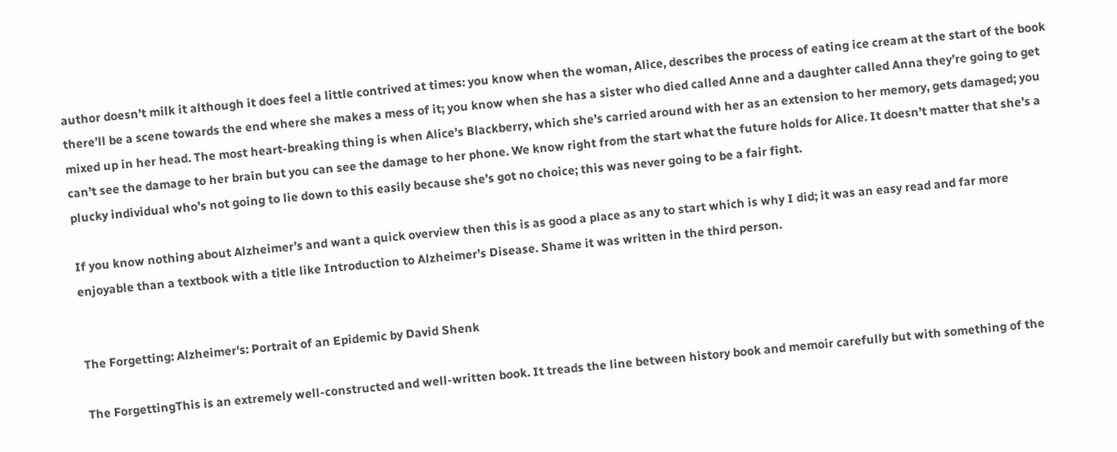author doesn’t milk it although it does feel a little contrived at times: you know when the woman, Alice, describes the process of eating ice cream at the start of the book there’ll be a scene towards the end where she makes a mess of it; you know when she has a sister who died called Anne and a daughter called Anna they’re going to get mixed up in her head. The most heart-breaking thing is when Alice’s Blackberry, which she’s carried around with her as an extension to her memory, gets damaged; you can’t see the damage to her brain but you can see the damage to her phone. We know right from the start what the future holds for Alice. It doesn’t matter that she’s a plucky individual who’s not going to lie down to this easily because she’s got no choice; this was never going to be a fair fight.

If you know nothing about Alzheimer’s and want a quick overview then this is as good a place as any to start which is why I did; it was an easy read and far more enjoyable than a textbook with a title like Introduction to Alzheimer’s Disease. Shame it was written in the third person.


The Forgetting: Alzheimer's: Portrait of an Epidemic by David Shenk

The ForgettingThis is an extremely well-constructed and well-written book. It treads the line between history book and memoir carefully but with something of the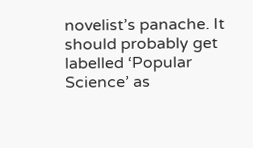novelist’s panache. It should probably get labelled ‘Popular Science’ as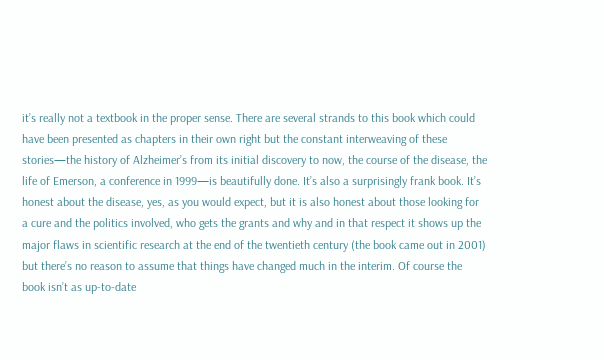it’s really not a textbook in the proper sense. There are several strands to this book which could have been presented as chapters in their own right but the constant interweaving of these stories—the history of Alzheimer’s from its initial discovery to now, the course of the disease, the life of Emerson, a conference in 1999—is beautifully done. It’s also a surprisingly frank book. It’s honest about the disease, yes, as you would expect, but it is also honest about those looking for a cure and the politics involved, who gets the grants and why and in that respect it shows up the major flaws in scientific research at the end of the twentieth century (the book came out in 2001) but there’s no reason to assume that things have changed much in the interim. Of course the book isn’t as up-to-date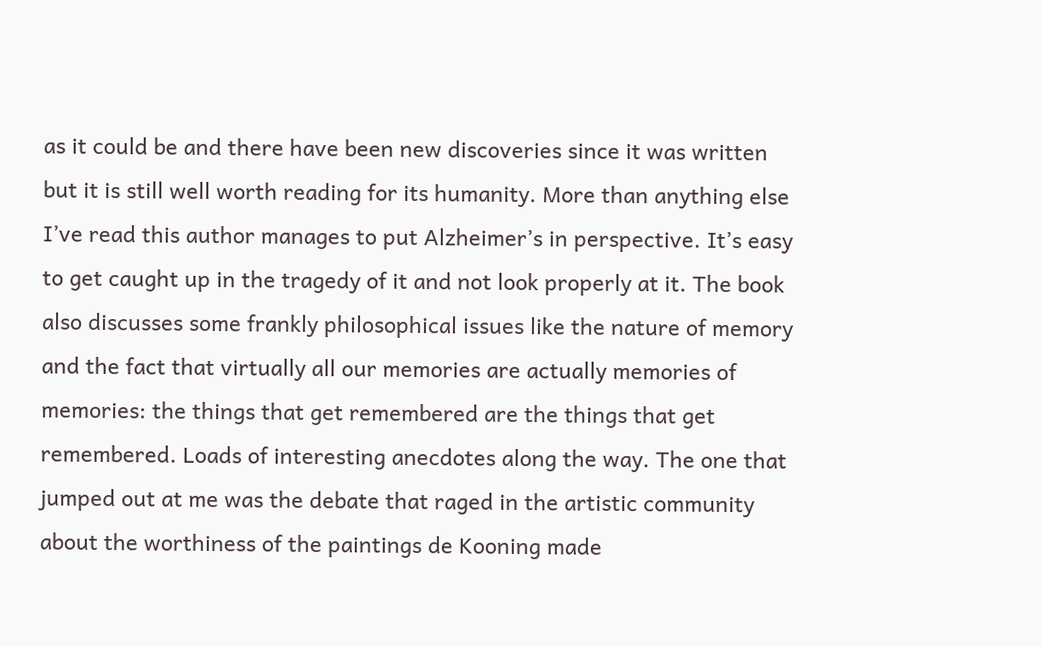as it could be and there have been new discoveries since it was written but it is still well worth reading for its humanity. More than anything else I’ve read this author manages to put Alzheimer’s in perspective. It’s easy to get caught up in the tragedy of it and not look properly at it. The book also discusses some frankly philosophical issues like the nature of memory and the fact that virtually all our memories are actually memories of memories: the things that get remembered are the things that get remembered. Loads of interesting anecdotes along the way. The one that jumped out at me was the debate that raged in the artistic community about the worthiness of the paintings de Kooning made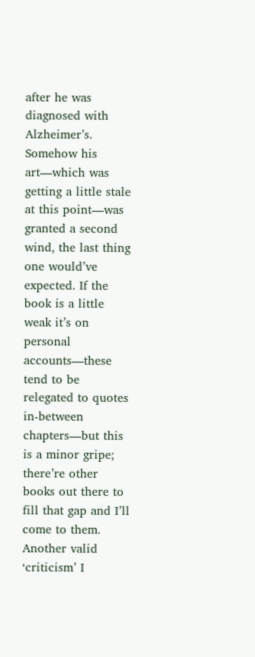after he was diagnosed with Alzheimer’s. Somehow his art—which was getting a little stale at this point—was granted a second wind, the last thing one would’ve expected. If the book is a little weak it’s on personal accounts—these tend to be relegated to quotes in-between chapters—but this is a minor gripe; there’re other books out there to fill that gap and I’ll come to them. Another valid ‘criticism’ I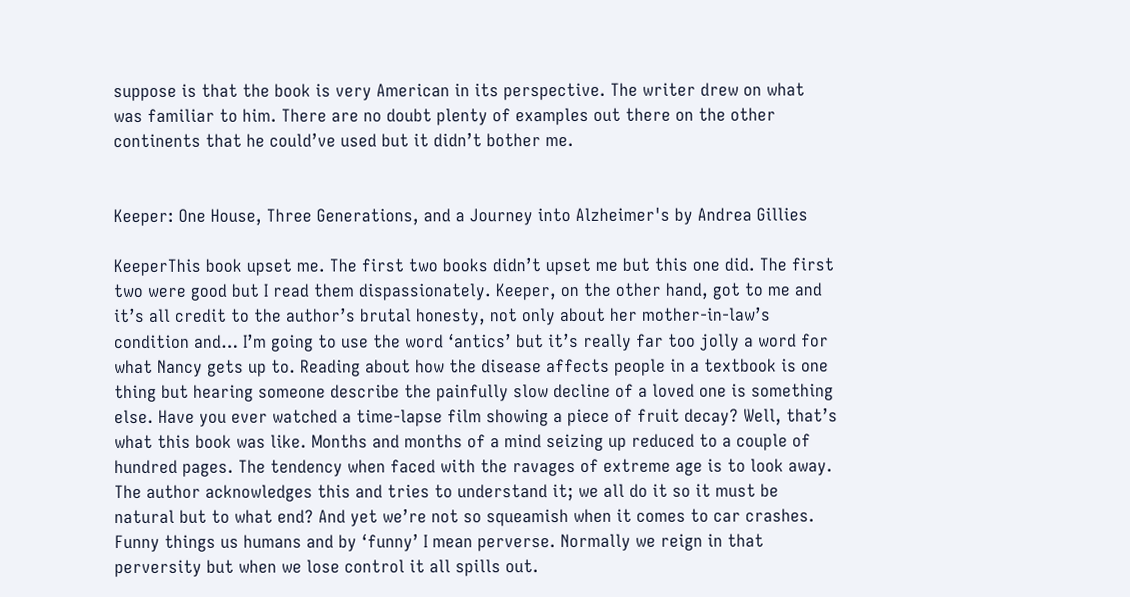suppose is that the book is very American in its perspective. The writer drew on what was familiar to him. There are no doubt plenty of examples out there on the other continents that he could’ve used but it didn’t bother me.


Keeper: One House, Three Generations, and a Journey into Alzheimer's by Andrea Gillies

KeeperThis book upset me. The first two books didn’t upset me but this one did. The first two were good but I read them dispassionately. Keeper, on the other hand, got to me and it’s all credit to the author’s brutal honesty, not only about her mother-in-law’s condition and… I’m going to use the word ‘antics’ but it’s really far too jolly a word for what Nancy gets up to. Reading about how the disease affects people in a textbook is one thing but hearing someone describe the painfully slow decline of a loved one is something else. Have you ever watched a time-lapse film showing a piece of fruit decay? Well, that’s what this book was like. Months and months of a mind seizing up reduced to a couple of hundred pages. The tendency when faced with the ravages of extreme age is to look away. The author acknowledges this and tries to understand it; we all do it so it must be natural but to what end? And yet we’re not so squeamish when it comes to car crashes. Funny things us humans and by ‘funny’ I mean perverse. Normally we reign in that perversity but when we lose control it all spills out.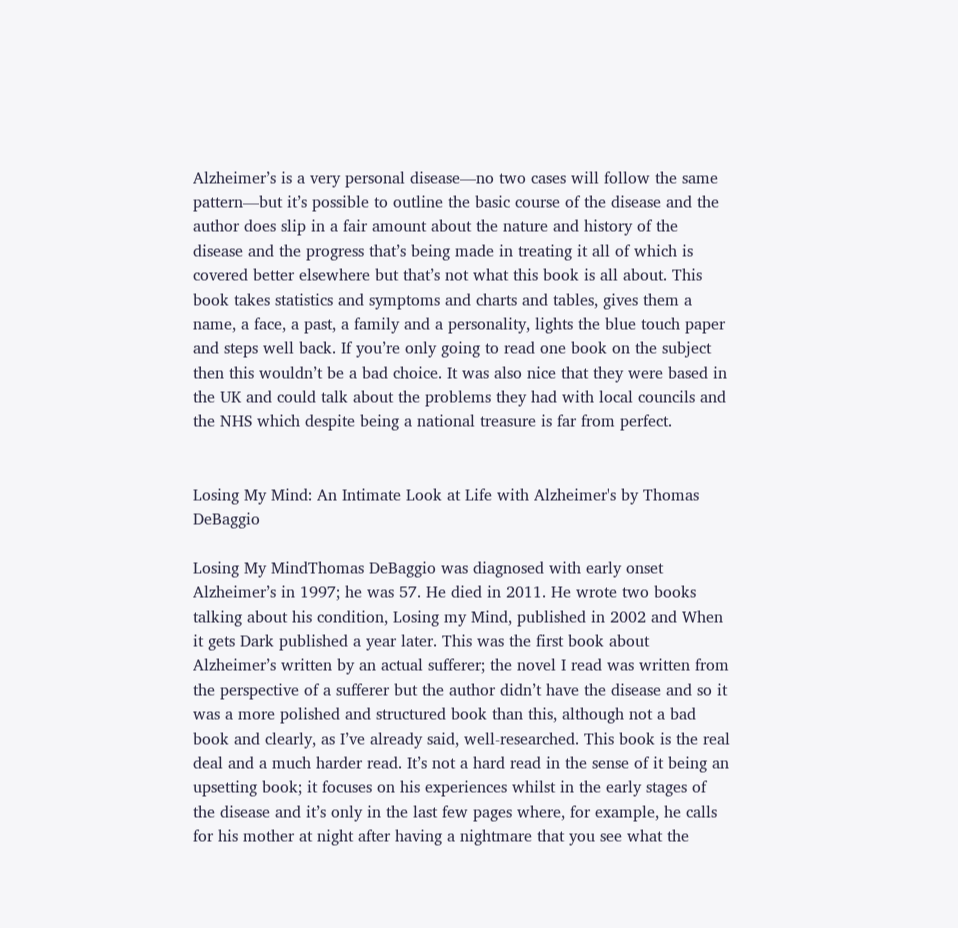Alzheimer’s is a very personal disease—no two cases will follow the same pattern—but it’s possible to outline the basic course of the disease and the author does slip in a fair amount about the nature and history of the disease and the progress that’s being made in treating it all of which is covered better elsewhere but that’s not what this book is all about. This book takes statistics and symptoms and charts and tables, gives them a name, a face, a past, a family and a personality, lights the blue touch paper and steps well back. If you’re only going to read one book on the subject then this wouldn’t be a bad choice. It was also nice that they were based in the UK and could talk about the problems they had with local councils and the NHS which despite being a national treasure is far from perfect.


Losing My Mind: An Intimate Look at Life with Alzheimer's by Thomas DeBaggio

Losing My MindThomas DeBaggio was diagnosed with early onset Alzheimer’s in 1997; he was 57. He died in 2011. He wrote two books talking about his condition, Losing my Mind, published in 2002 and When it gets Dark published a year later. This was the first book about Alzheimer’s written by an actual sufferer; the novel I read was written from the perspective of a sufferer but the author didn’t have the disease and so it was a more polished and structured book than this, although not a bad book and clearly, as I’ve already said, well-researched. This book is the real deal and a much harder read. It’s not a hard read in the sense of it being an upsetting book; it focuses on his experiences whilst in the early stages of the disease and it’s only in the last few pages where, for example, he calls for his mother at night after having a nightmare that you see what the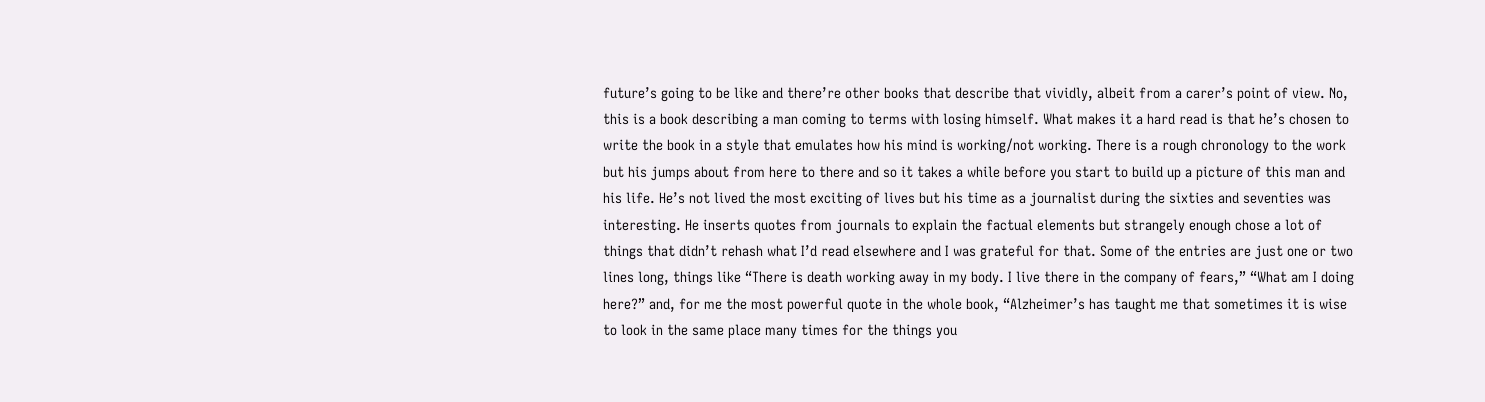future’s going to be like and there’re other books that describe that vividly, albeit from a carer’s point of view. No, this is a book describing a man coming to terms with losing himself. What makes it a hard read is that he’s chosen to write the book in a style that emulates how his mind is working/not working. There is a rough chronology to the work but his jumps about from here to there and so it takes a while before you start to build up a picture of this man and his life. He’s not lived the most exciting of lives but his time as a journalist during the sixties and seventies was interesting. He inserts quotes from journals to explain the factual elements but strangely enough chose a lot of things that didn’t rehash what I’d read elsewhere and I was grateful for that. Some of the entries are just one or two lines long, things like “There is death working away in my body. I live there in the company of fears,” “What am I doing here?” and, for me the most powerful quote in the whole book, “Alzheimer’s has taught me that sometimes it is wise to look in the same place many times for the things you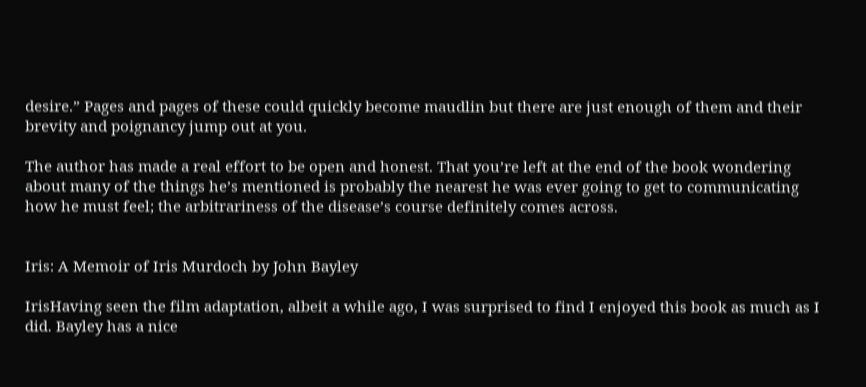desire.” Pages and pages of these could quickly become maudlin but there are just enough of them and their brevity and poignancy jump out at you.

The author has made a real effort to be open and honest. That you’re left at the end of the book wondering about many of the things he’s mentioned is probably the nearest he was ever going to get to communicating how he must feel; the arbitrariness of the disease’s course definitely comes across.


Iris: A Memoir of Iris Murdoch by John Bayley

IrisHaving seen the film adaptation, albeit a while ago, I was surprised to find I enjoyed this book as much as I did. Bayley has a nice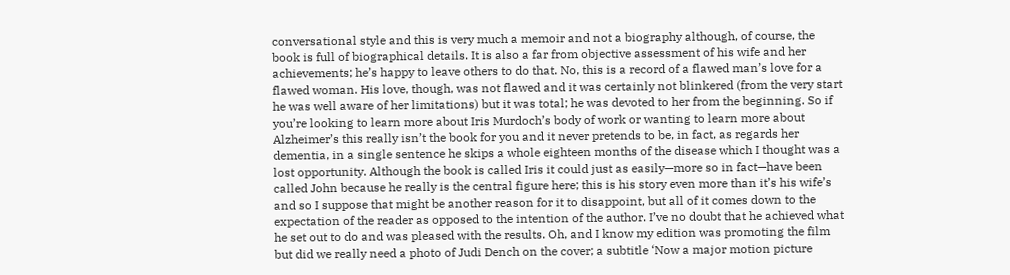conversational style and this is very much a memoir and not a biography although, of course, the book is full of biographical details. It is also a far from objective assessment of his wife and her achievements; he’s happy to leave others to do that. No, this is a record of a flawed man’s love for a flawed woman. His love, though, was not flawed and it was certainly not blinkered (from the very start he was well aware of her limitations) but it was total; he was devoted to her from the beginning. So if you’re looking to learn more about Iris Murdoch’s body of work or wanting to learn more about Alzheimer’s this really isn’t the book for you and it never pretends to be, in fact, as regards her dementia, in a single sentence he skips a whole eighteen months of the disease which I thought was a lost opportunity. Although the book is called Iris it could just as easily—more so in fact—have been called John because he really is the central figure here; this is his story even more than it’s his wife’s and so I suppose that might be another reason for it to disappoint, but all of it comes down to the expectation of the reader as opposed to the intention of the author. I’ve no doubt that he achieved what he set out to do and was pleased with the results. Oh, and I know my edition was promoting the film but did we really need a photo of Judi Dench on the cover; a subtitle ‘Now a major motion picture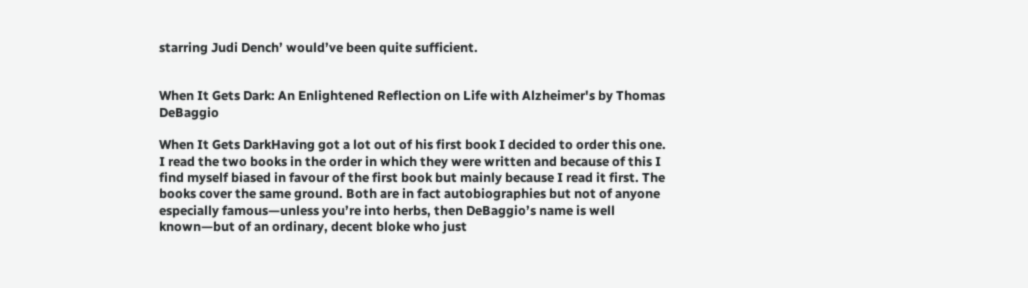starring Judi Dench’ would’ve been quite sufficient.


When It Gets Dark: An Enlightened Reflection on Life with Alzheimer's by Thomas DeBaggio

When It Gets DarkHaving got a lot out of his first book I decided to order this one. I read the two books in the order in which they were written and because of this I find myself biased in favour of the first book but mainly because I read it first. The books cover the same ground. Both are in fact autobiographies but not of anyone especially famous—unless you’re into herbs, then DeBaggio’s name is well known—but of an ordinary, decent bloke who just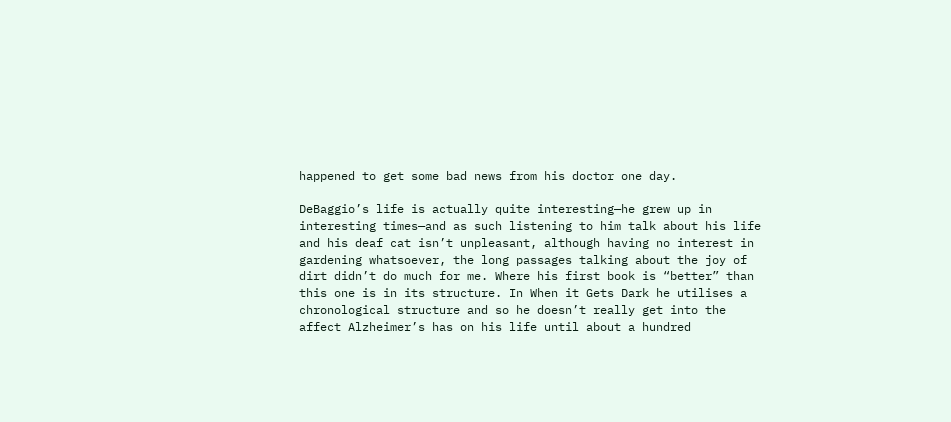happened to get some bad news from his doctor one day.

DeBaggio’s life is actually quite interesting—he grew up in interesting times—and as such listening to him talk about his life and his deaf cat isn’t unpleasant, although having no interest in gardening whatsoever, the long passages talking about the joy of dirt didn’t do much for me. Where his first book is “better” than this one is in its structure. In When it Gets Dark he utilises a chronological structure and so he doesn’t really get into the affect Alzheimer’s has on his life until about a hundred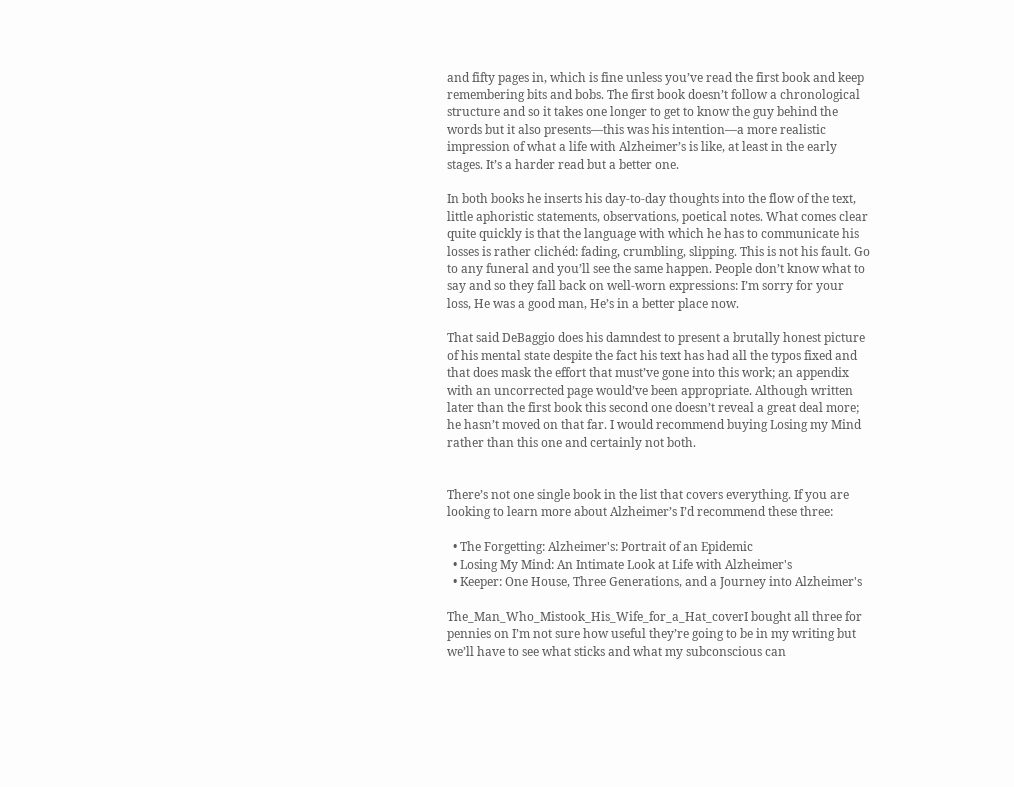and fifty pages in, which is fine unless you’ve read the first book and keep remembering bits and bobs. The first book doesn’t follow a chronological structure and so it takes one longer to get to know the guy behind the words but it also presents—this was his intention—a more realistic impression of what a life with Alzheimer’s is like, at least in the early stages. It’s a harder read but a better one.

In both books he inserts his day-to-day thoughts into the flow of the text, little aphoristic statements, observations, poetical notes. What comes clear quite quickly is that the language with which he has to communicate his losses is rather clichéd: fading, crumbling, slipping. This is not his fault. Go to any funeral and you’ll see the same happen. People don’t know what to say and so they fall back on well-worn expressions: I’m sorry for your loss, He was a good man, He’s in a better place now.

That said DeBaggio does his damndest to present a brutally honest picture of his mental state despite the fact his text has had all the typos fixed and that does mask the effort that must’ve gone into this work; an appendix with an uncorrected page would’ve been appropriate. Although written later than the first book this second one doesn’t reveal a great deal more; he hasn’t moved on that far. I would recommend buying Losing my Mind rather than this one and certainly not both.


There’s not one single book in the list that covers everything. If you are looking to learn more about Alzheimer’s I’d recommend these three:

  • The Forgetting: Alzheimer's: Portrait of an Epidemic
  • Losing My Mind: An Intimate Look at Life with Alzheimer's
  • Keeper: One House, Three Generations, and a Journey into Alzheimer's

The_Man_Who_Mistook_His_Wife_for_a_Hat_coverI bought all three for pennies on I’m not sure how useful they’re going to be in my writing but we’ll have to see what sticks and what my subconscious can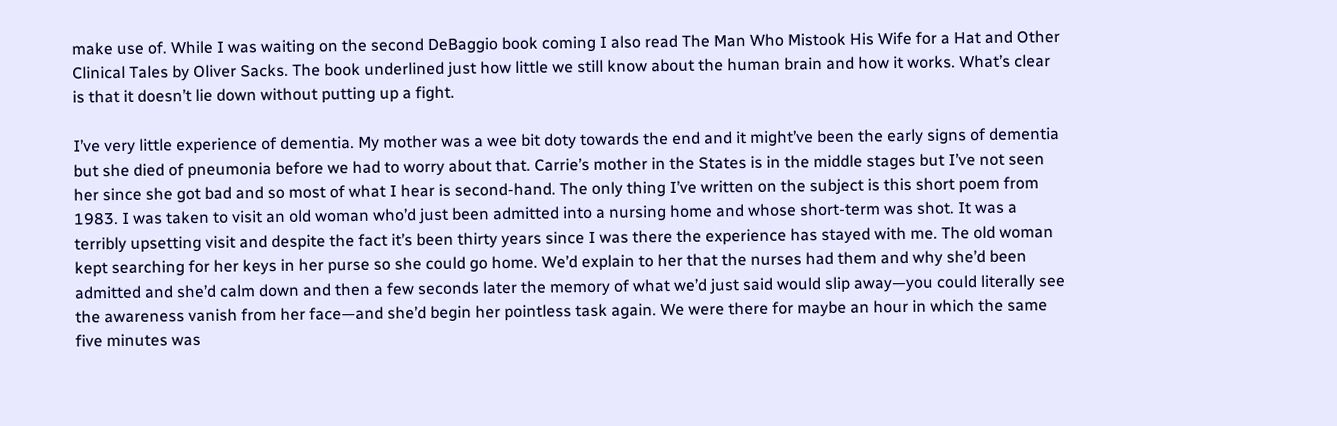make use of. While I was waiting on the second DeBaggio book coming I also read The Man Who Mistook His Wife for a Hat and Other Clinical Tales by Oliver Sacks. The book underlined just how little we still know about the human brain and how it works. What’s clear is that it doesn’t lie down without putting up a fight.

I’ve very little experience of dementia. My mother was a wee bit doty towards the end and it might’ve been the early signs of dementia but she died of pneumonia before we had to worry about that. Carrie’s mother in the States is in the middle stages but I’ve not seen her since she got bad and so most of what I hear is second-hand. The only thing I’ve written on the subject is this short poem from 1983. I was taken to visit an old woman who’d just been admitted into a nursing home and whose short-term was shot. It was a terribly upsetting visit and despite the fact it’s been thirty years since I was there the experience has stayed with me. The old woman kept searching for her keys in her purse so she could go home. We’d explain to her that the nurses had them and why she’d been admitted and she’d calm down and then a few seconds later the memory of what we’d just said would slip away—you could literally see the awareness vanish from her face—and she’d begin her pointless task again. We were there for maybe an hour in which the same five minutes was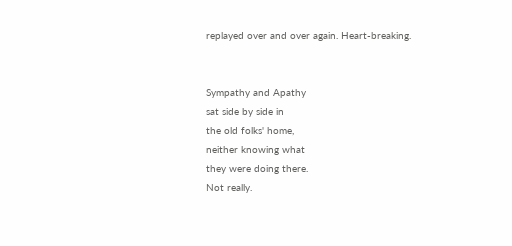replayed over and over again. Heart-breaking.


Sympathy and Apathy
sat side by side in
the old folks' home,
neither knowing what
they were doing there.
Not really.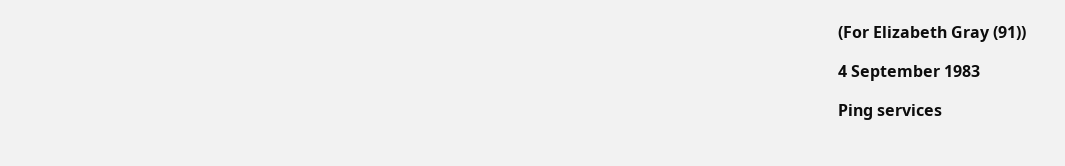(For Elizabeth Gray (91))

4 September 1983

Ping services